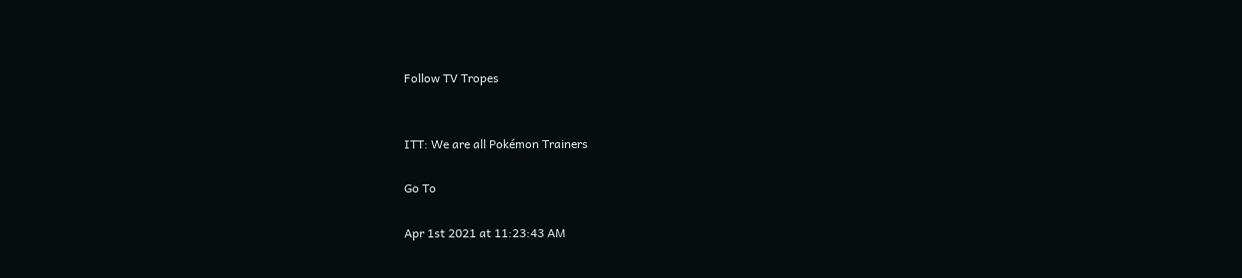Follow TV Tropes


ITT: We are all Pokémon Trainers

Go To

Apr 1st 2021 at 11:23:43 AM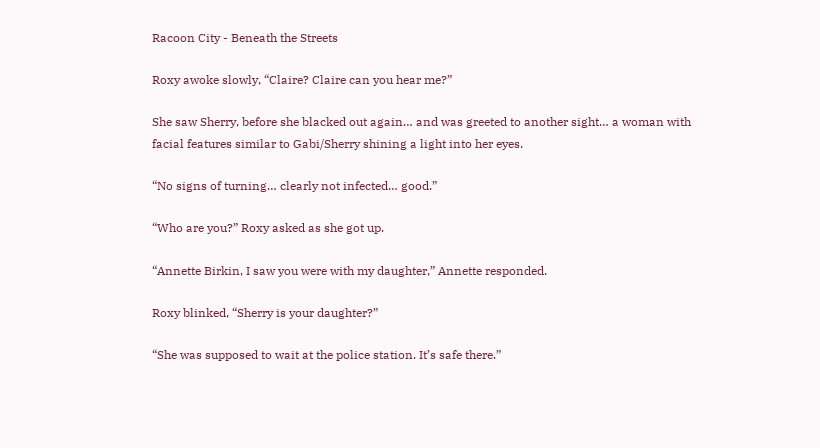Racoon City - Beneath the Streets

Roxy awoke slowly, “Claire? Claire can you hear me?”

She saw Sherry, before she blacked out again… and was greeted to another sight… a woman with facial features similar to Gabi/Sherry shining a light into her eyes.

“No signs of turning… clearly not infected… good.”

“Who are you?” Roxy asked as she got up.

“Annette Birkin, I saw you were with my daughter,” Annette responded.

Roxy blinked, “Sherry is your daughter?”

“She was supposed to wait at the police station. It’s safe there.”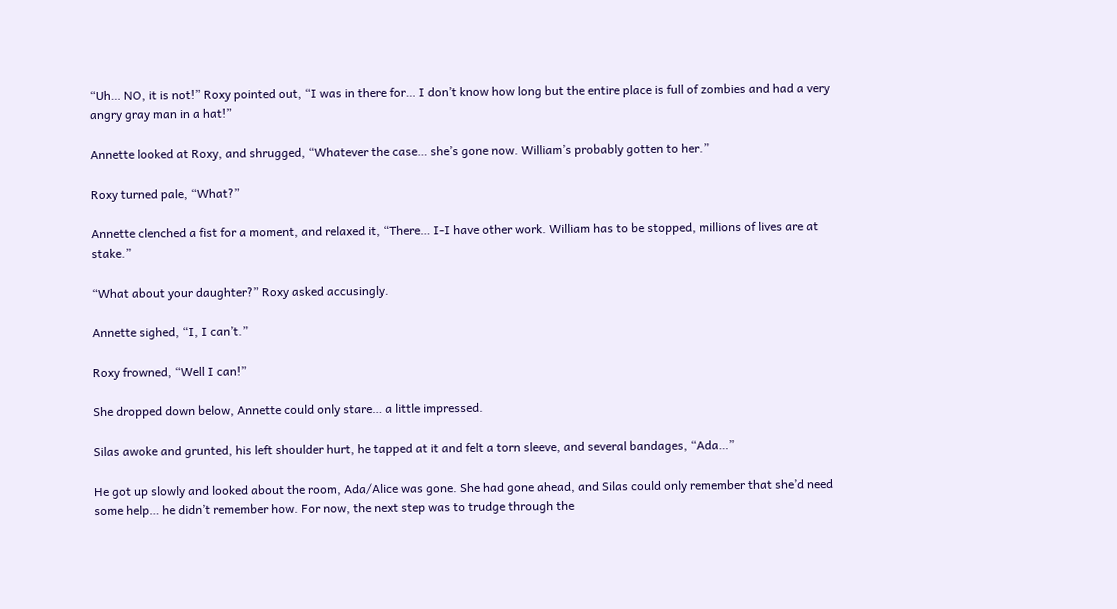“Uh… NO, it is not!” Roxy pointed out, “I was in there for… I don’t know how long but the entire place is full of zombies and had a very angry gray man in a hat!”

Annette looked at Roxy, and shrugged, “Whatever the case… she’s gone now. William’s probably gotten to her.”

Roxy turned pale, “What?”

Annette clenched a fist for a moment, and relaxed it, “There… I-I have other work. William has to be stopped, millions of lives are at stake.”

“What about your daughter?” Roxy asked accusingly.

Annette sighed, “I, I can’t.”

Roxy frowned, “Well I can!”

She dropped down below, Annette could only stare… a little impressed.

Silas awoke and grunted, his left shoulder hurt, he tapped at it and felt a torn sleeve, and several bandages, “Ada…”

He got up slowly and looked about the room, Ada/Alice was gone. She had gone ahead, and Silas could only remember that she’d need some help… he didn’t remember how. For now, the next step was to trudge through the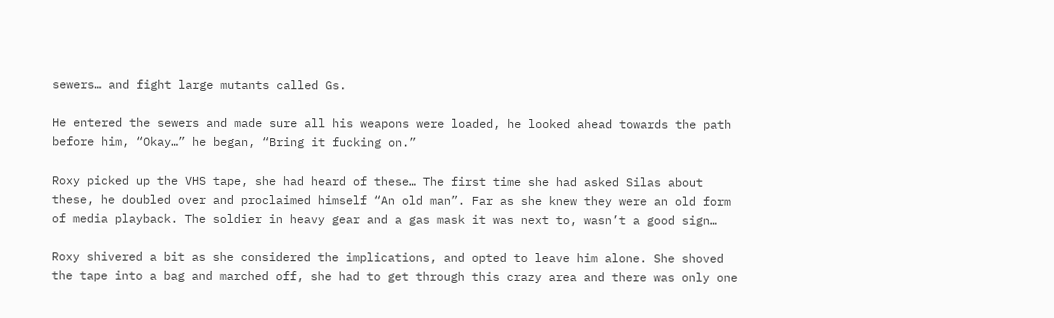sewers… and fight large mutants called Gs.

He entered the sewers and made sure all his weapons were loaded, he looked ahead towards the path before him, “Okay…” he began, “Bring it fucking on.”

Roxy picked up the VHS tape, she had heard of these… The first time she had asked Silas about these, he doubled over and proclaimed himself “An old man”. Far as she knew they were an old form of media playback. The soldier in heavy gear and a gas mask it was next to, wasn’t a good sign…

Roxy shivered a bit as she considered the implications, and opted to leave him alone. She shoved the tape into a bag and marched off, she had to get through this crazy area and there was only one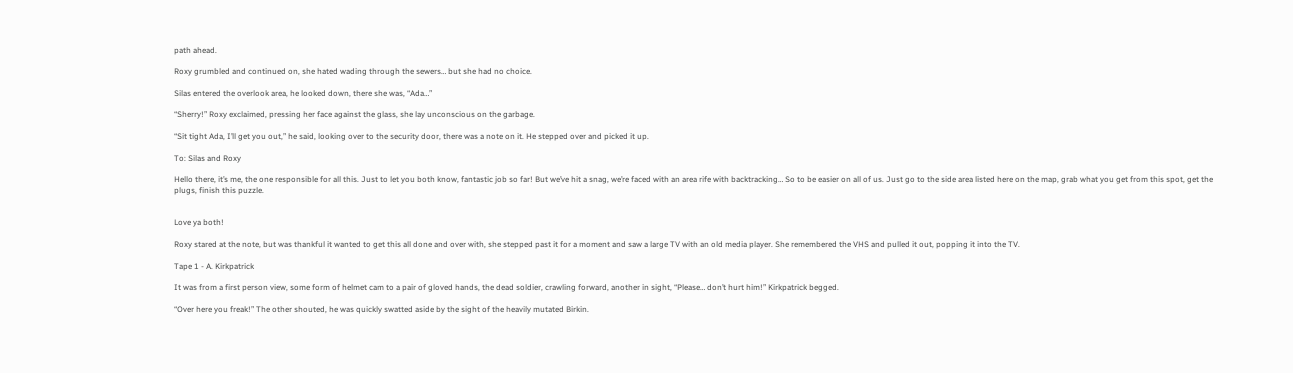path ahead.

Roxy grumbled and continued on, she hated wading through the sewers… but she had no choice.

Silas entered the overlook area, he looked down, there she was, “Ada…”

“Sherry!” Roxy exclaimed, pressing her face against the glass, she lay unconscious on the garbage.

“Sit tight Ada, I’ll get you out,” he said, looking over to the security door, there was a note on it. He stepped over and picked it up.

To: Silas and Roxy

Hello there, it’s me, the one responsible for all this. Just to let you both know, fantastic job so far! But we’ve hit a snag, we’re faced with an area rife with backtracking… So to be easier on all of us. Just go to the side area listed here on the map, grab what you get from this spot, get the plugs, finish this puzzle.


Love ya both!

Roxy stared at the note, but was thankful it wanted to get this all done and over with, she stepped past it for a moment and saw a large TV with an old media player. She remembered the VHS and pulled it out, popping it into the TV.

Tape 1 - A. Kirkpatrick

It was from a first person view, some form of helmet cam to a pair of gloved hands, the dead soldier, crawling forward, another in sight, “Please… don’t hurt him!” Kirkpatrick begged.

“Over here you freak!” The other shouted, he was quickly swatted aside by the sight of the heavily mutated Birkin.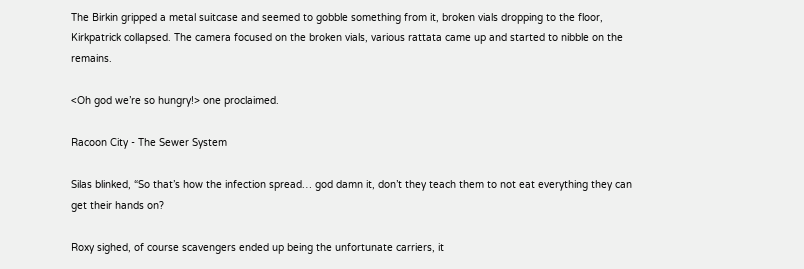The Birkin gripped a metal suitcase and seemed to gobble something from it, broken vials dropping to the floor, Kirkpatrick collapsed. The camera focused on the broken vials, various rattata came up and started to nibble on the remains.

<Oh god we’re so hungry!> one proclaimed.

Racoon City - The Sewer System

Silas blinked, “So that’s how the infection spread… god damn it, don’t they teach them to not eat everything they can get their hands on?

Roxy sighed, of course scavengers ended up being the unfortunate carriers, it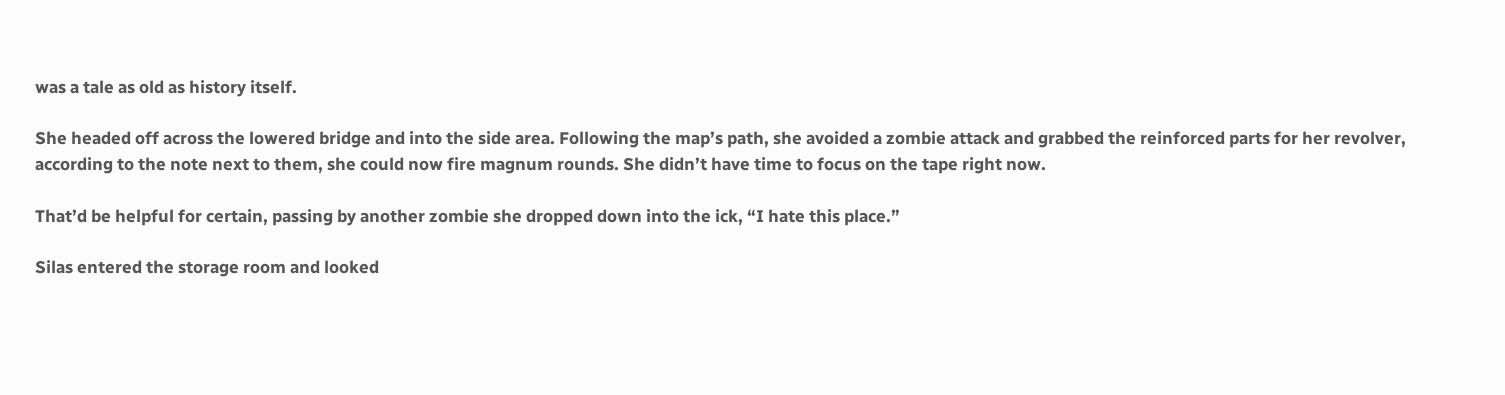was a tale as old as history itself.

She headed off across the lowered bridge and into the side area. Following the map’s path, she avoided a zombie attack and grabbed the reinforced parts for her revolver, according to the note next to them, she could now fire magnum rounds. She didn’t have time to focus on the tape right now.

That’d be helpful for certain, passing by another zombie she dropped down into the ick, “I hate this place.”

Silas entered the storage room and looked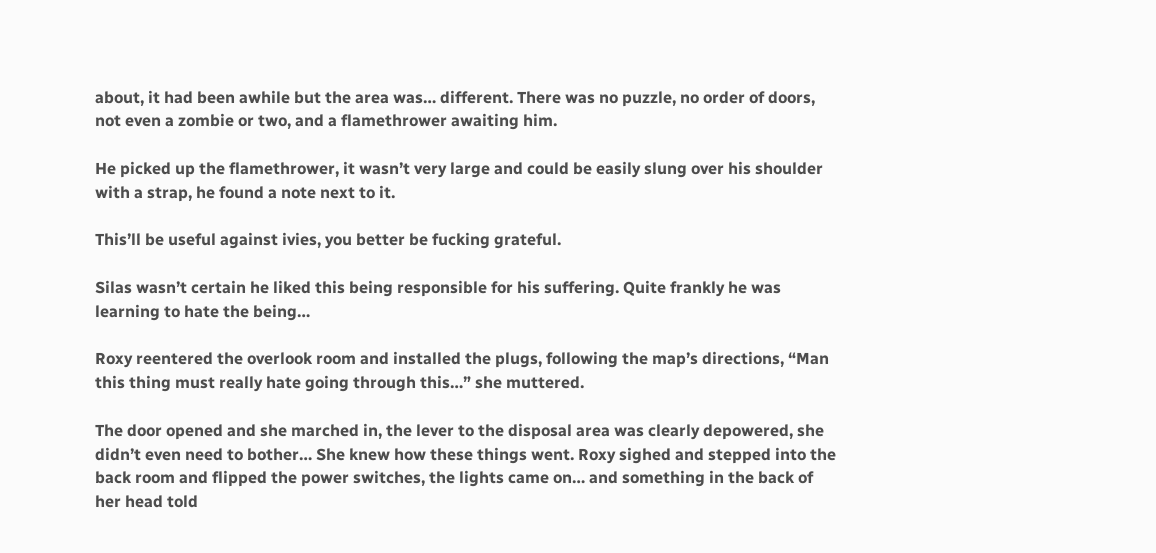about, it had been awhile but the area was… different. There was no puzzle, no order of doors, not even a zombie or two, and a flamethrower awaiting him.

He picked up the flamethrower, it wasn’t very large and could be easily slung over his shoulder with a strap, he found a note next to it.

This’ll be useful against ivies, you better be fucking grateful.

Silas wasn’t certain he liked this being responsible for his suffering. Quite frankly he was learning to hate the being…

Roxy reentered the overlook room and installed the plugs, following the map’s directions, “Man this thing must really hate going through this…” she muttered.

The door opened and she marched in, the lever to the disposal area was clearly depowered, she didn’t even need to bother… She knew how these things went. Roxy sighed and stepped into the back room and flipped the power switches, the lights came on… and something in the back of her head told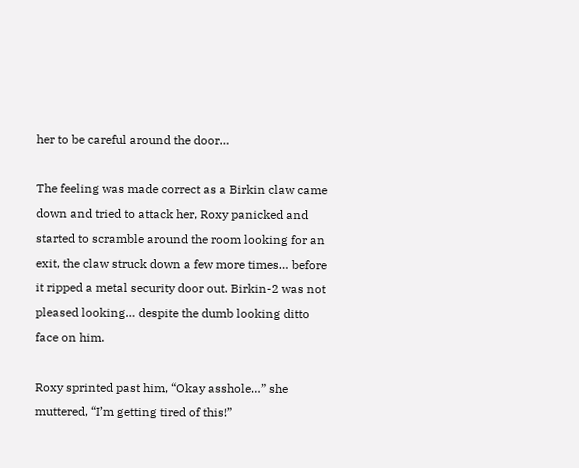her to be careful around the door…

The feeling was made correct as a Birkin claw came down and tried to attack her, Roxy panicked and started to scramble around the room looking for an exit, the claw struck down a few more times… before it ripped a metal security door out. Birkin-2 was not pleased looking… despite the dumb looking ditto face on him.

Roxy sprinted past him, “Okay asshole…” she muttered, “I’m getting tired of this!”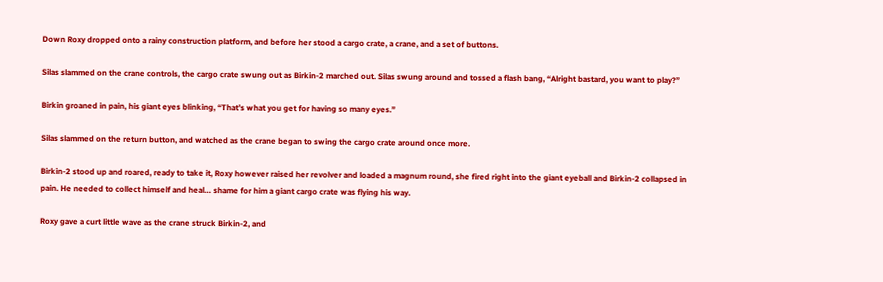Down Roxy dropped onto a rainy construction platform, and before her stood a cargo crate, a crane, and a set of buttons.

Silas slammed on the crane controls, the cargo crate swung out as Birkin-2 marched out. Silas swung around and tossed a flash bang, “Alright bastard, you want to play?”

Birkin groaned in pain, his giant eyes blinking, “That’s what you get for having so many eyes.”

Silas slammed on the return button, and watched as the crane began to swing the cargo crate around once more.

Birkin-2 stood up and roared, ready to take it, Roxy however raised her revolver and loaded a magnum round, she fired right into the giant eyeball and Birkin-2 collapsed in pain. He needed to collect himself and heal… shame for him a giant cargo crate was flying his way.

Roxy gave a curt little wave as the crane struck Birkin-2, and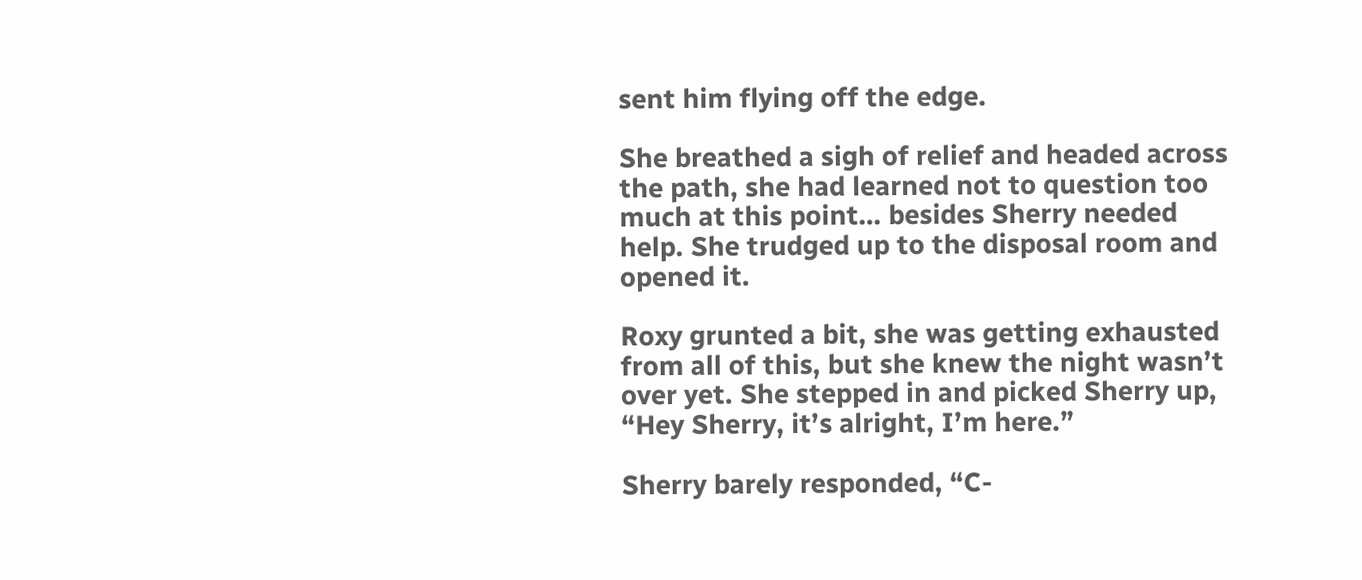sent him flying off the edge.

She breathed a sigh of relief and headed across the path, she had learned not to question too much at this point… besides Sherry needed help. She trudged up to the disposal room and opened it.

Roxy grunted a bit, she was getting exhausted from all of this, but she knew the night wasn’t over yet. She stepped in and picked Sherry up, “Hey Sherry, it’s alright, I’m here.”

Sherry barely responded, “C-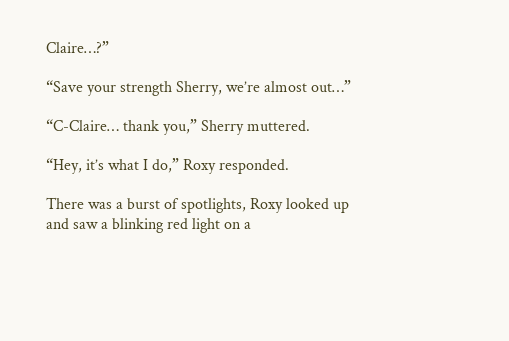Claire…?”

“Save your strength Sherry, we’re almost out…”

“C-Claire… thank you,” Sherry muttered.

“Hey, it’s what I do,” Roxy responded.

There was a burst of spotlights, Roxy looked up and saw a blinking red light on a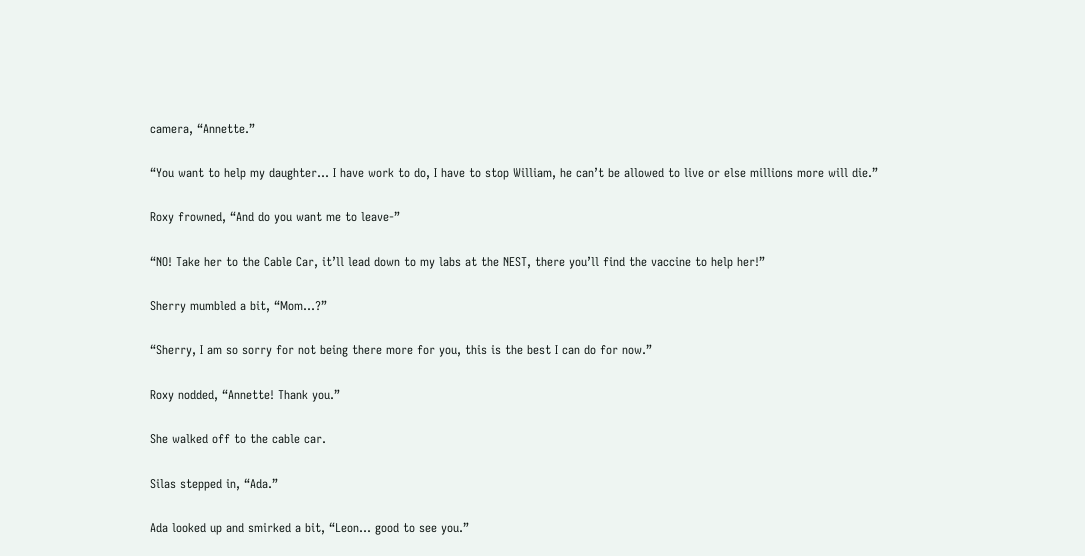camera, “Annette.”

“You want to help my daughter… I have work to do, I have to stop William, he can’t be allowed to live or else millions more will die.”

Roxy frowned, “And do you want me to leave-”

“NO! Take her to the Cable Car, it’ll lead down to my labs at the NEST, there you’ll find the vaccine to help her!”

Sherry mumbled a bit, “Mom…?”

“Sherry, I am so sorry for not being there more for you, this is the best I can do for now.”

Roxy nodded, “Annette! Thank you.”

She walked off to the cable car.

Silas stepped in, “Ada.”

Ada looked up and smirked a bit, “Leon… good to see you.”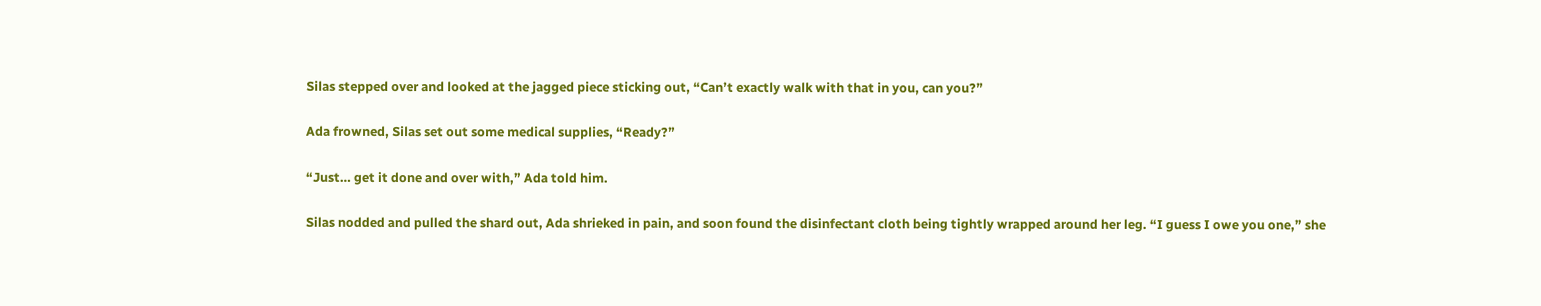Silas stepped over and looked at the jagged piece sticking out, “Can’t exactly walk with that in you, can you?”

Ada frowned, Silas set out some medical supplies, “Ready?”

“Just… get it done and over with,” Ada told him.

Silas nodded and pulled the shard out, Ada shrieked in pain, and soon found the disinfectant cloth being tightly wrapped around her leg. “I guess I owe you one,” she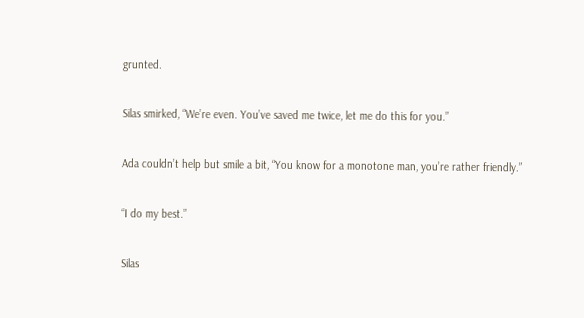grunted.

Silas smirked, “We’re even. You’ve saved me twice, let me do this for you.”

Ada couldn’t help but smile a bit, “You know for a monotone man, you’re rather friendly.”

“I do my best.”

Silas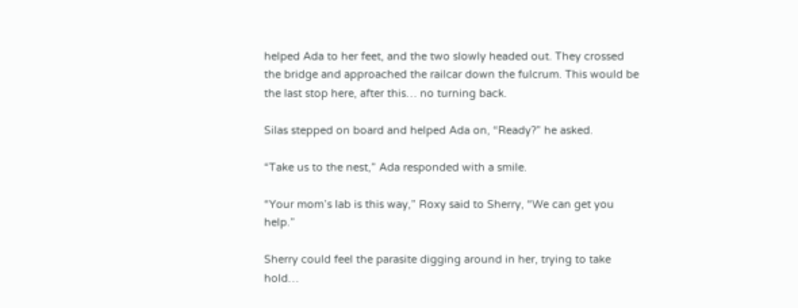helped Ada to her feet, and the two slowly headed out. They crossed the bridge and approached the railcar down the fulcrum. This would be the last stop here, after this… no turning back.

Silas stepped on board and helped Ada on, “Ready?” he asked.

“Take us to the nest,” Ada responded with a smile.

“Your mom’s lab is this way,” Roxy said to Sherry, “We can get you help.”

Sherry could feel the parasite digging around in her, trying to take hold…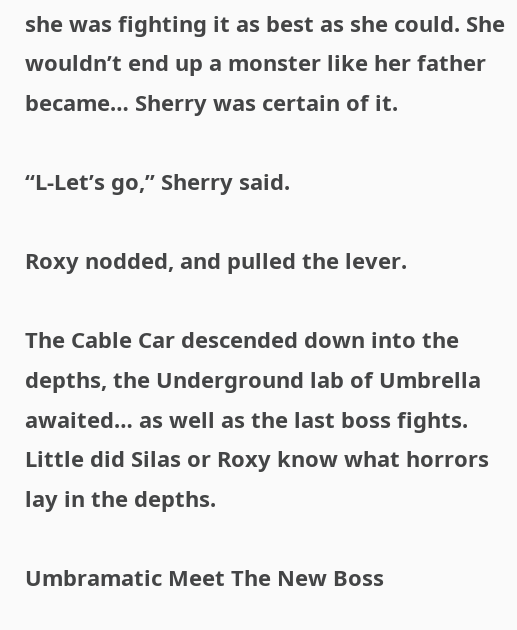she was fighting it as best as she could. She wouldn’t end up a monster like her father became… Sherry was certain of it.

“L-Let’s go,” Sherry said.

Roxy nodded, and pulled the lever.

The Cable Car descended down into the depths, the Underground lab of Umbrella awaited… as well as the last boss fights. Little did Silas or Roxy know what horrors lay in the depths.

Umbramatic Meet The New Boss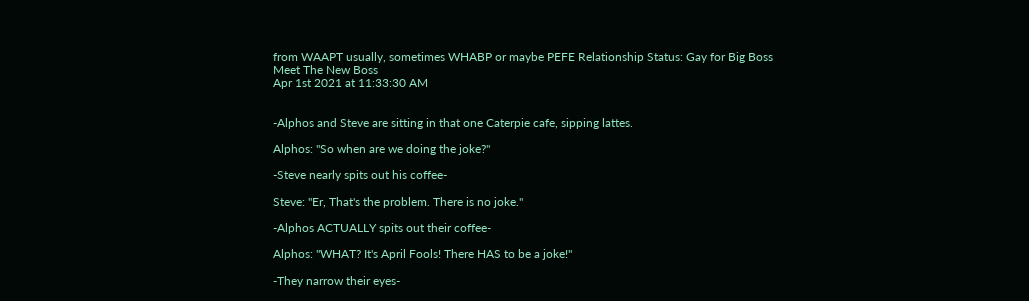from WAAPT usually, sometimes WHABP or maybe PEFE Relationship Status: Gay for Big Boss
Meet The New Boss
Apr 1st 2021 at 11:33:30 AM


-Alphos and Steve are sitting in that one Caterpie cafe, sipping lattes.

Alphos: "So when are we doing the joke?"

-Steve nearly spits out his coffee-

Steve: "Er, That's the problem. There is no joke."

-Alphos ACTUALLY spits out their coffee-

Alphos: "WHAT? It's April Fools! There HAS to be a joke!"

-They narrow their eyes-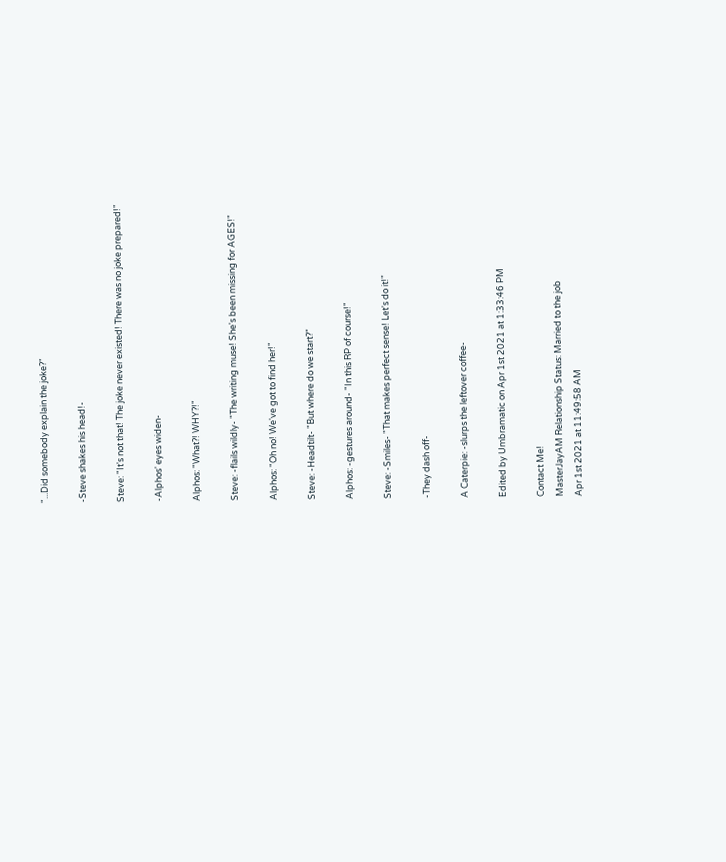"...Did somebody explain the joke?"

-Steve shakes his head!-

Steve: "It's not that! The joke never existed! There was no joke prepared!"

-Alphos' eyes widen-

Alphos: "What?! WHY?!"

Steve: -flails wildly- "The writing muse! She's been missing for AGES!"

Alphos: "Oh no! We've got to find her!"

Steve: -Headtilt- "But where do we start?"

Alphos: -gestures around- "In this RP of course!"

Steve: -Smiles- "That makes perfect sense! Let's do it!"

-They dash off-

A Caterpie: -slurps the leftover coffee-

Edited by Umbramatic on Apr 1st 2021 at 1:33:46 PM

Contact Me!
MasterJayAM Relationship Status: Married to the job
Apr 1st 2021 at 11:49:58 AM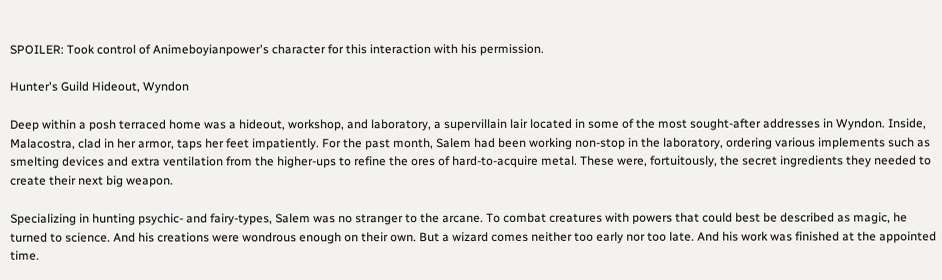SPOILER: Took control of Animeboyianpower's character for this interaction with his permission.

Hunter's Guild Hideout, Wyndon

Deep within a posh terraced home was a hideout, workshop, and laboratory, a supervillain lair located in some of the most sought-after addresses in Wyndon. Inside, Malacostra, clad in her armor, taps her feet impatiently. For the past month, Salem had been working non-stop in the laboratory, ordering various implements such as smelting devices and extra ventilation from the higher-ups to refine the ores of hard-to-acquire metal. These were, fortuitously, the secret ingredients they needed to create their next big weapon.

Specializing in hunting psychic- and fairy-types, Salem was no stranger to the arcane. To combat creatures with powers that could best be described as magic, he turned to science. And his creations were wondrous enough on their own. But a wizard comes neither too early nor too late. And his work was finished at the appointed time.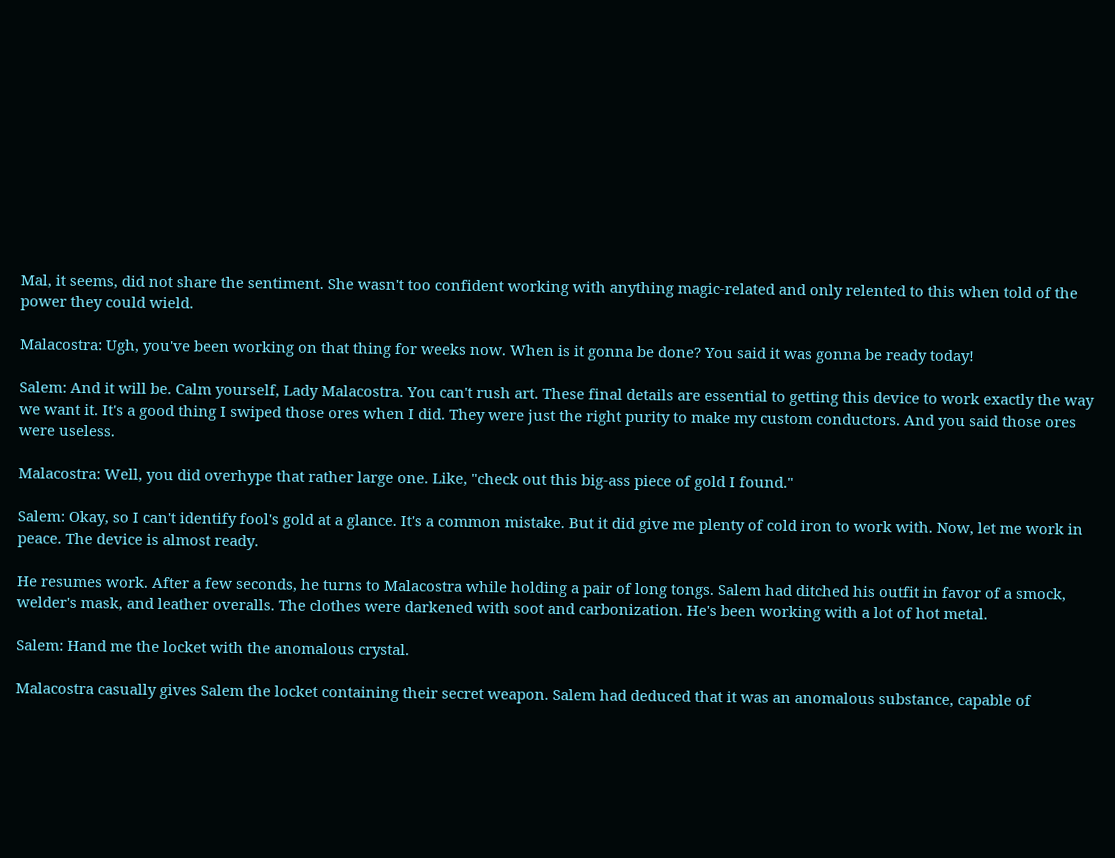Mal, it seems, did not share the sentiment. She wasn't too confident working with anything magic-related and only relented to this when told of the power they could wield.

Malacostra: Ugh, you've been working on that thing for weeks now. When is it gonna be done? You said it was gonna be ready today!

Salem: And it will be. Calm yourself, Lady Malacostra. You can't rush art. These final details are essential to getting this device to work exactly the way we want it. It's a good thing I swiped those ores when I did. They were just the right purity to make my custom conductors. And you said those ores were useless.

Malacostra: Well, you did overhype that rather large one. Like, "check out this big-ass piece of gold I found."

Salem: Okay, so I can't identify fool's gold at a glance. It's a common mistake. But it did give me plenty of cold iron to work with. Now, let me work in peace. The device is almost ready.

He resumes work. After a few seconds, he turns to Malacostra while holding a pair of long tongs. Salem had ditched his outfit in favor of a smock, welder's mask, and leather overalls. The clothes were darkened with soot and carbonization. He's been working with a lot of hot metal.

Salem: Hand me the locket with the anomalous crystal.

Malacostra casually gives Salem the locket containing their secret weapon. Salem had deduced that it was an anomalous substance, capable of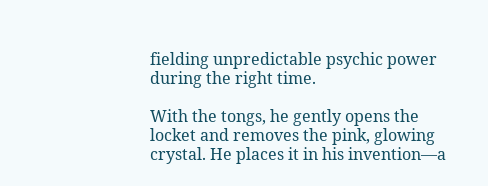fielding unpredictable psychic power during the right time.

With the tongs, he gently opens the locket and removes the pink, glowing crystal. He places it in his invention—a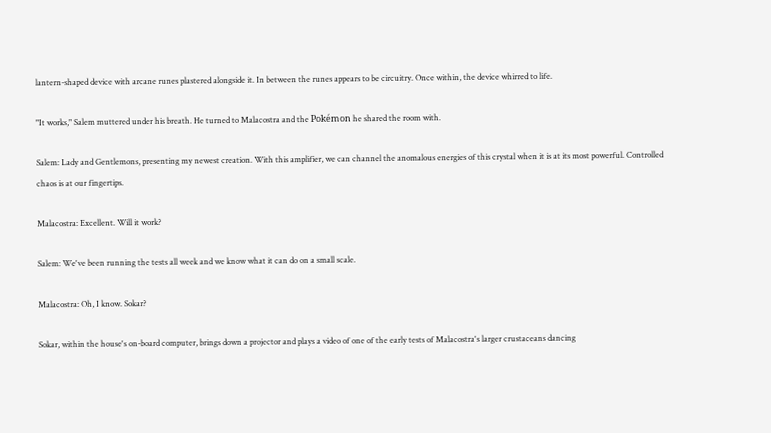lantern-shaped device with arcane runes plastered alongside it. In between the runes appears to be circuitry. Once within, the device whirred to life.

"It works," Salem muttered under his breath. He turned to Malacostra and the Pokémon he shared the room with.

Salem: Lady and Gentlemons, presenting my newest creation. With this amplifier, we can channel the anomalous energies of this crystal when it is at its most powerful. Controlled chaos is at our fingertips.

Malacostra: Excellent. Will it work?

Salem: We've been running the tests all week and we know what it can do on a small scale.

Malacostra: Oh, I know. Sokar?

Sokar, within the house's on-board computer, brings down a projector and plays a video of one of the early tests of Malacostra's larger crustaceans dancing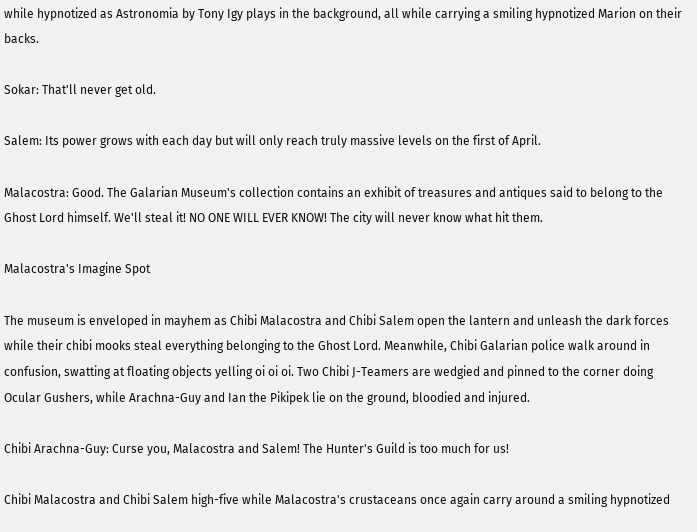while hypnotized as Astronomia by Tony Igy plays in the background, all while carrying a smiling hypnotized Marion on their backs.

Sokar: That'll never get old.

Salem: Its power grows with each day but will only reach truly massive levels on the first of April.

Malacostra: Good. The Galarian Museum's collection contains an exhibit of treasures and antiques said to belong to the Ghost Lord himself. We'll steal it! NO ONE WILL EVER KNOW! The city will never know what hit them.

Malacostra's Imagine Spot

The museum is enveloped in mayhem as Chibi Malacostra and Chibi Salem open the lantern and unleash the dark forces while their chibi mooks steal everything belonging to the Ghost Lord. Meanwhile, Chibi Galarian police walk around in confusion, swatting at floating objects yelling oi oi oi. Two Chibi J-Teamers are wedgied and pinned to the corner doing Ocular Gushers, while Arachna-Guy and Ian the Pikipek lie on the ground, bloodied and injured.

Chibi Arachna-Guy: Curse you, Malacostra and Salem! The Hunter's Guild is too much for us!

Chibi Malacostra and Chibi Salem high-five while Malacostra's crustaceans once again carry around a smiling hypnotized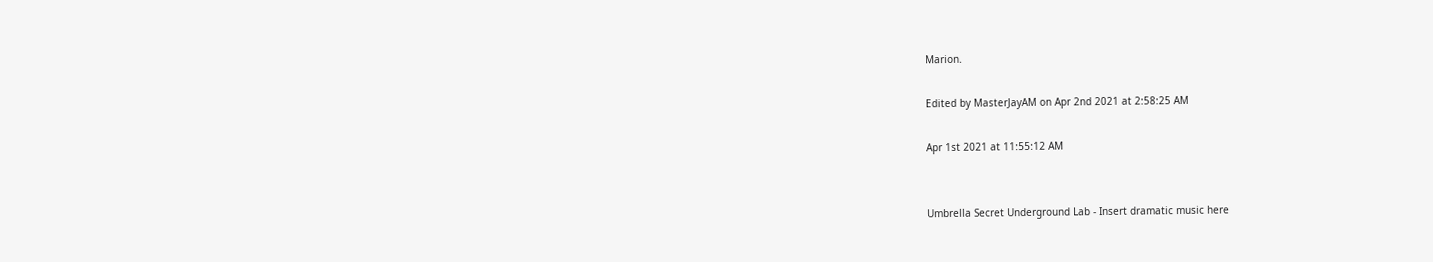Marion.

Edited by MasterJayAM on Apr 2nd 2021 at 2:58:25 AM

Apr 1st 2021 at 11:55:12 AM


Umbrella Secret Underground Lab - Insert dramatic music here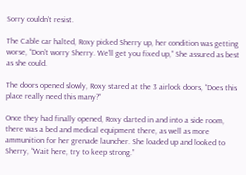Sorry couldn’t resist.

The Cable car halted, Roxy picked Sherry up, her condition was getting worse, “Don’t worry Sherry. We’ll get you fixed up,” She assured as best as she could.

The doors opened slowly, Roxy stared at the 3 airlock doors, “Does this place really need this many?”

Once they had finally opened, Roxy darted in and into a side room, there was a bed and medical equipment there, as well as more ammunition for her grenade launcher. She loaded up and looked to Sherry, “Wait here, try to keep strong.”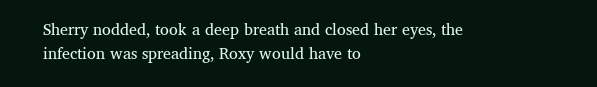Sherry nodded, took a deep breath and closed her eyes, the infection was spreading, Roxy would have to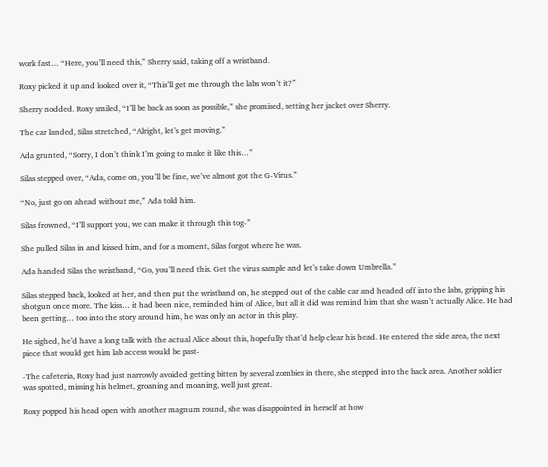work fast… “Here, you’ll need this,” Sherry said, taking off a wristband.

Roxy picked it up and looked over it, “This’ll get me through the labs won’t it?”

Sherry nodded. Roxy smiled, “I’ll be back as soon as possible,” she promised, setting her jacket over Sherry.

The car landed, Silas stretched, “Alright, let’s get moving.”

Ada grunted, “Sorry, I don’t think I’m going to make it like this…”

Silas stepped over, “Ada, come on, you’ll be fine, we’ve almost got the G-Virus.”

“No, just go on ahead without me,” Ada told him.

Silas frowned, “I’ll support you, we can make it through this tog-”

She pulled Silas in and kissed him, and for a moment, Silas forgot where he was.

Ada handed Silas the wristband, “Go, you’ll need this. Get the virus sample and let’s take down Umbrella.”

Silas stepped back, looked at her, and then put the wristband on, he stepped out of the cable car and headed off into the labs, gripping his shotgun once more. The kiss… it had been nice, reminded him of Alice, but all it did was remind him that she wasn’t actually Alice. He had been getting… too into the story around him, he was only an actor in this play.

He sighed, he’d have a long talk with the actual Alice about this, hopefully that’d help clear his head. He entered the side area, the next piece that would get him lab access would be past-

-The cafeteria, Roxy had just narrowly avoided getting bitten by several zombies in there, she stepped into the back area. Another soldier was spotted, missing his helmet, groaning and moaning, well just great.

Roxy popped his head open with another magnum round, she was disappointed in herself at how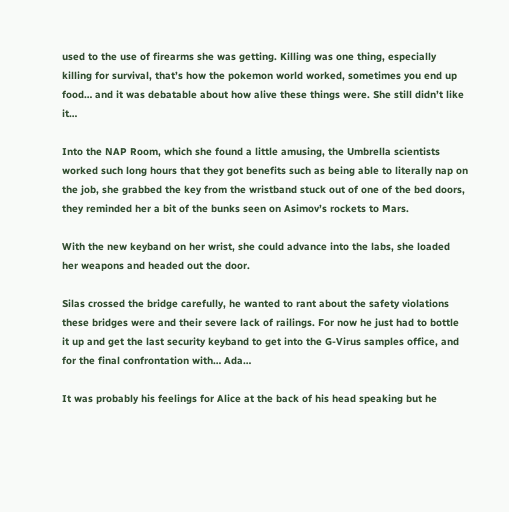used to the use of firearms she was getting. Killing was one thing, especially killing for survival, that’s how the pokemon world worked, sometimes you end up food… and it was debatable about how alive these things were. She still didn’t like it…

Into the NAP Room, which she found a little amusing, the Umbrella scientists worked such long hours that they got benefits such as being able to literally nap on the job, she grabbed the key from the wristband stuck out of one of the bed doors, they reminded her a bit of the bunks seen on Asimov’s rockets to Mars.

With the new keyband on her wrist, she could advance into the labs, she loaded her weapons and headed out the door.

Silas crossed the bridge carefully, he wanted to rant about the safety violations these bridges were and their severe lack of railings. For now he just had to bottle it up and get the last security keyband to get into the G-Virus samples office, and for the final confrontation with… Ada…

It was probably his feelings for Alice at the back of his head speaking but he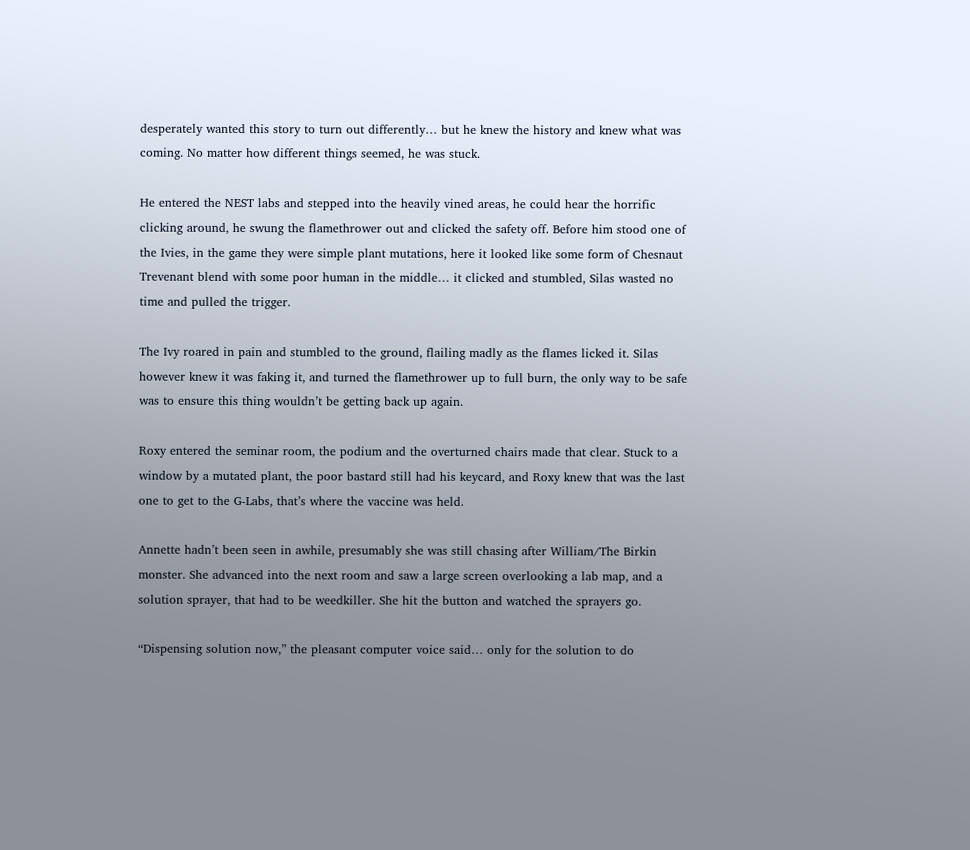desperately wanted this story to turn out differently… but he knew the history and knew what was coming. No matter how different things seemed, he was stuck.

He entered the NEST labs and stepped into the heavily vined areas, he could hear the horrific clicking around, he swung the flamethrower out and clicked the safety off. Before him stood one of the Ivies, in the game they were simple plant mutations, here it looked like some form of Chesnaut Trevenant blend with some poor human in the middle… it clicked and stumbled, Silas wasted no time and pulled the trigger.

The Ivy roared in pain and stumbled to the ground, flailing madly as the flames licked it. Silas however knew it was faking it, and turned the flamethrower up to full burn, the only way to be safe was to ensure this thing wouldn’t be getting back up again.

Roxy entered the seminar room, the podium and the overturned chairs made that clear. Stuck to a window by a mutated plant, the poor bastard still had his keycard, and Roxy knew that was the last one to get to the G-Labs, that’s where the vaccine was held.

Annette hadn’t been seen in awhile, presumably she was still chasing after William/The Birkin monster. She advanced into the next room and saw a large screen overlooking a lab map, and a solution sprayer, that had to be weedkiller. She hit the button and watched the sprayers go.

“Dispensing solution now,” the pleasant computer voice said… only for the solution to do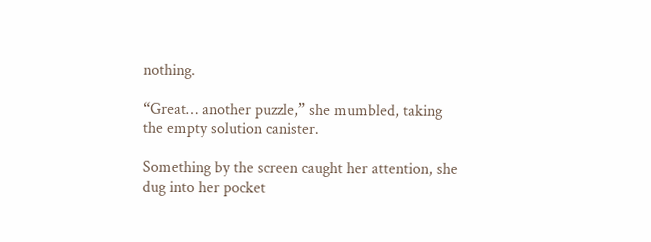nothing.

“Great… another puzzle,” she mumbled, taking the empty solution canister.

Something by the screen caught her attention, she dug into her pocket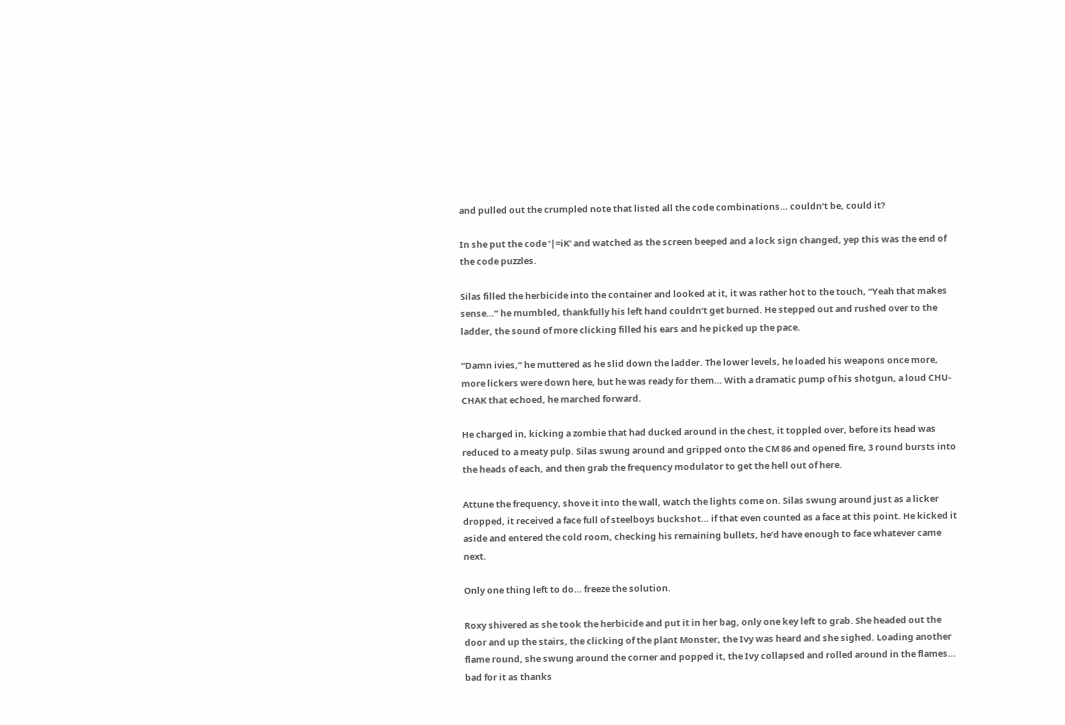and pulled out the crumpled note that listed all the code combinations… couldn’t be, could it?

In she put the code ‘|=iK’ and watched as the screen beeped and a lock sign changed, yep this was the end of the code puzzles.

Silas filled the herbicide into the container and looked at it, it was rather hot to the touch, “Yeah that makes sense…” he mumbled, thankfully his left hand couldn’t get burned. He stepped out and rushed over to the ladder, the sound of more clicking filled his ears and he picked up the pace.

“Damn ivies,” he muttered as he slid down the ladder. The lower levels, he loaded his weapons once more, more lickers were down here, but he was ready for them… With a dramatic pump of his shotgun, a loud CHU-CHAK that echoed, he marched forward.

He charged in, kicking a zombie that had ducked around in the chest, it toppled over, before its head was reduced to a meaty pulp. Silas swung around and gripped onto the CM 86 and opened fire, 3 round bursts into the heads of each, and then grab the frequency modulator to get the hell out of here.

Attune the frequency, shove it into the wall, watch the lights come on. Silas swung around just as a licker dropped, it received a face full of steelboys buckshot… if that even counted as a face at this point. He kicked it aside and entered the cold room, checking his remaining bullets, he’d have enough to face whatever came next.

Only one thing left to do… freeze the solution.

Roxy shivered as she took the herbicide and put it in her bag, only one key left to grab. She headed out the door and up the stairs, the clicking of the plant Monster, the Ivy was heard and she sighed. Loading another flame round, she swung around the corner and popped it, the Ivy collapsed and rolled around in the flames… bad for it as thanks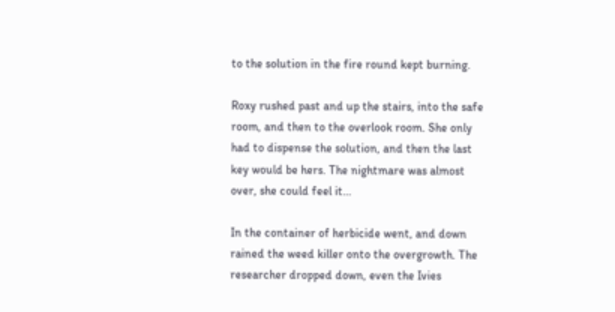to the solution in the fire round kept burning.

Roxy rushed past and up the stairs, into the safe room, and then to the overlook room. She only had to dispense the solution, and then the last key would be hers. The nightmare was almost over, she could feel it…

In the container of herbicide went, and down rained the weed killer onto the overgrowth. The researcher dropped down, even the Ivies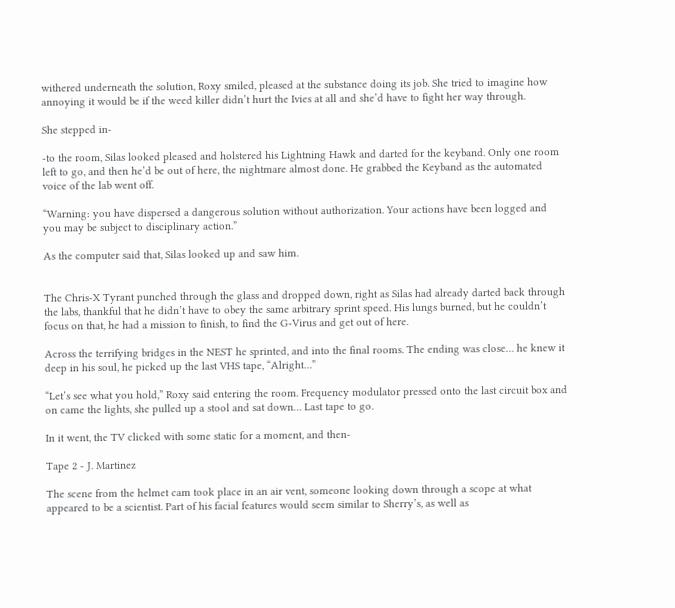withered underneath the solution, Roxy smiled, pleased at the substance doing its job. She tried to imagine how annoying it would be if the weed killer didn’t hurt the Ivies at all and she’d have to fight her way through.

She stepped in-

-to the room, Silas looked pleased and holstered his Lightning Hawk and darted for the keyband. Only one room left to go, and then he’d be out of here, the nightmare almost done. He grabbed the Keyband as the automated voice of the lab went off.

“Warning: you have dispersed a dangerous solution without authorization. Your actions have been logged and you may be subject to disciplinary action.”

As the computer said that, Silas looked up and saw him.


The Chris-X Tyrant punched through the glass and dropped down, right as Silas had already darted back through the labs, thankful that he didn’t have to obey the same arbitrary sprint speed. His lungs burned, but he couldn’t focus on that, he had a mission to finish, to find the G-Virus and get out of here.

Across the terrifying bridges in the NEST he sprinted, and into the final rooms. The ending was close… he knew it deep in his soul, he picked up the last VHS tape, “Alright…”

“Let’s see what you hold,” Roxy said entering the room. Frequency modulator pressed onto the last circuit box and on came the lights, she pulled up a stool and sat down… Last tape to go.

In it went, the TV clicked with some static for a moment, and then-

Tape 2 - J. Martinez

The scene from the helmet cam took place in an air vent, someone looking down through a scope at what appeared to be a scientist. Part of his facial features would seem similar to Sherry’s, as well as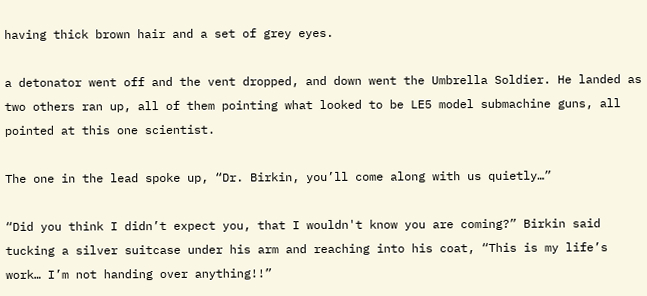having thick brown hair and a set of grey eyes.

a detonator went off and the vent dropped, and down went the Umbrella Soldier. He landed as two others ran up, all of them pointing what looked to be LE5 model submachine guns, all pointed at this one scientist.

The one in the lead spoke up, “Dr. Birkin, you’ll come along with us quietly…”

“Did you think I didn’t expect you, that I wouldn't know you are coming?” Birkin said tucking a silver suitcase under his arm and reaching into his coat, “This is my life’s work… I’m not handing over anything!!”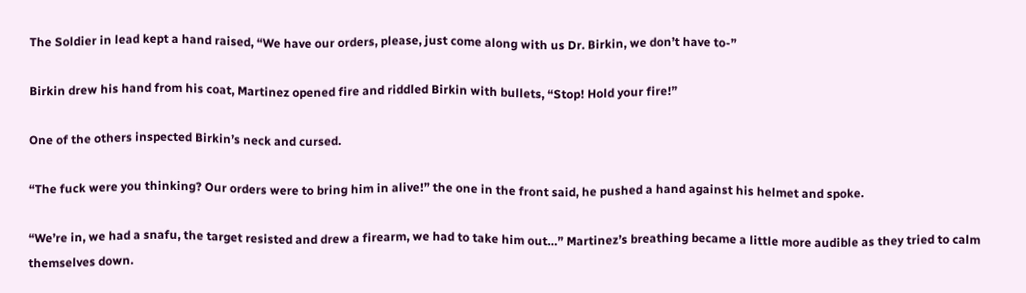The Soldier in lead kept a hand raised, “We have our orders, please, just come along with us Dr. Birkin, we don’t have to-”

Birkin drew his hand from his coat, Martinez opened fire and riddled Birkin with bullets, “Stop! Hold your fire!”

One of the others inspected Birkin’s neck and cursed.

“The fuck were you thinking? Our orders were to bring him in alive!” the one in the front said, he pushed a hand against his helmet and spoke.

“We’re in, we had a snafu, the target resisted and drew a firearm, we had to take him out…” Martinez’s breathing became a little more audible as they tried to calm themselves down.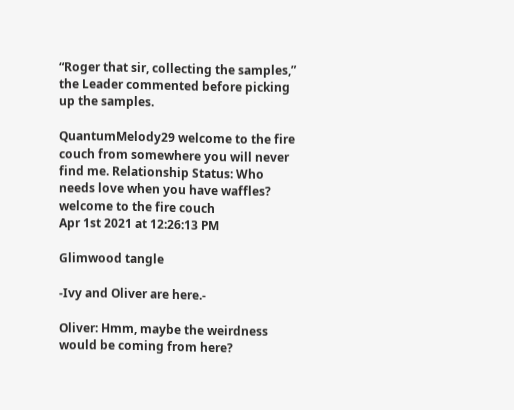“Roger that sir, collecting the samples,” the Leader commented before picking up the samples.

QuantumMelody29 welcome to the fire couch from somewhere you will never find me. Relationship Status: Who needs love when you have waffles?
welcome to the fire couch
Apr 1st 2021 at 12:26:13 PM

Glimwood tangle

-Ivy and Oliver are here.-

Oliver: Hmm, maybe the weirdness would be coming from here?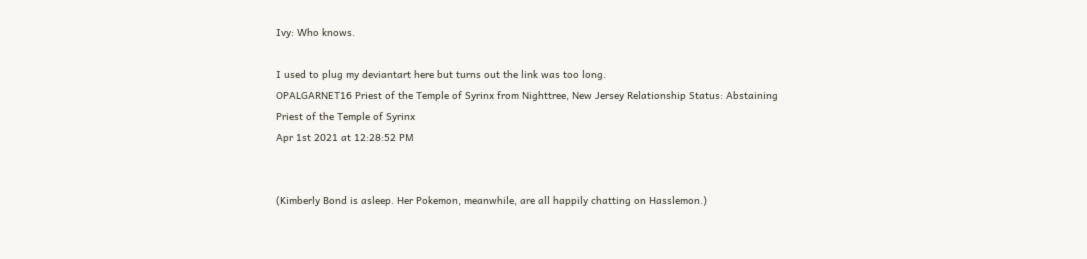Ivy: Who knows.

I used to plug my deviantart here but turns out the link was too long.
OPALGARNET16 Priest of the Temple of Syrinx from Nighttree, New Jersey Relationship Status: Abstaining
Priest of the Temple of Syrinx
Apr 1st 2021 at 12:28:52 PM


(Kimberly Bond is asleep. Her Pokemon, meanwhile, are all happily chatting on Hasslemon.)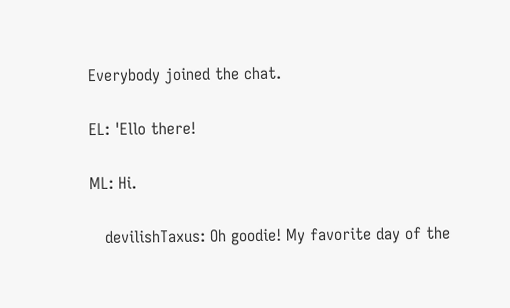Everybody joined the chat.

EL: 'Ello there!

ML: Hi.

   devilishTaxus: Oh goodie! My favorite day of the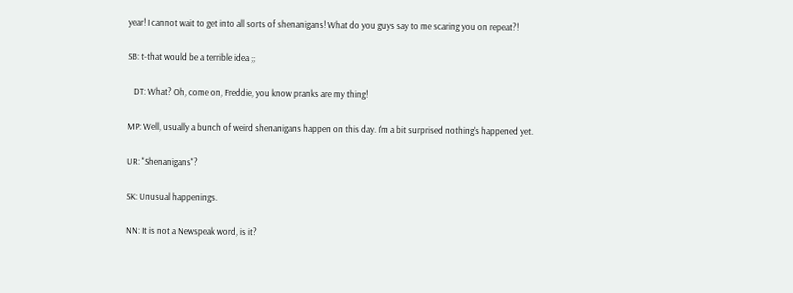year! I cannot wait to get into all sorts of shenanigans! What do you guys say to me scaring you on repeat?!

SB: t-that would be a terrible idea ;;

   DT: What? Oh, come on, Freddie, you know pranks are my thing!

MP: Well, usually a bunch of weird shenanigans happen on this day. I'm a bit surprised nothing's happened yet.

UR: "Shenanigans"?

SK: Unusual happenings.

NN: It is not a Newspeak word, is it?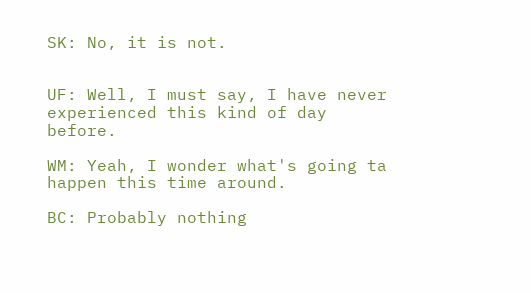SK: No, it is not.


UF: Well, I must say, I have never experienced this kind of day before.

WM: Yeah, I wonder what's going ta happen this time around.

BC: Probably nothing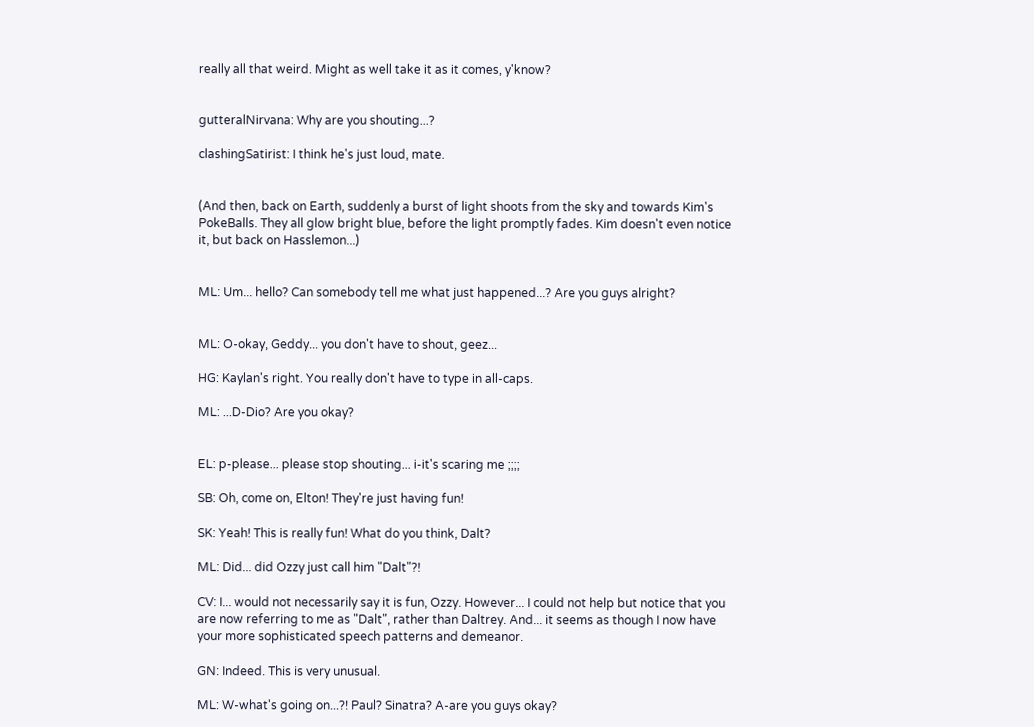really all that weird. Might as well take it as it comes, y'know?


gutteralNirvana: Why are you shouting...?

clashingSatirist: I think he's just loud, mate.


(And then, back on Earth, suddenly a burst of light shoots from the sky and towards Kim's PokeBalls. They all glow bright blue, before the light promptly fades. Kim doesn't even notice it, but back on Hasslemon...)


ML: Um... hello? Can somebody tell me what just happened...? Are you guys alright?


ML: O-okay, Geddy... you don't have to shout, geez...

HG: Kaylan's right. You really don't have to type in all-caps.

ML: ...D-Dio? Are you okay?


EL: p-please... please stop shouting... i-it's scaring me ;;;;

SB: Oh, come on, Elton! They're just having fun!

SK: Yeah! This is really fun! What do you think, Dalt?

ML: Did... did Ozzy just call him "Dalt"?!

CV: I... would not necessarily say it is fun, Ozzy. However... I could not help but notice that you are now referring to me as "Dalt", rather than Daltrey. And... it seems as though I now have your more sophisticated speech patterns and demeanor.

GN: Indeed. This is very unusual.

ML: W-what's going on...?! Paul? Sinatra? A-are you guys okay?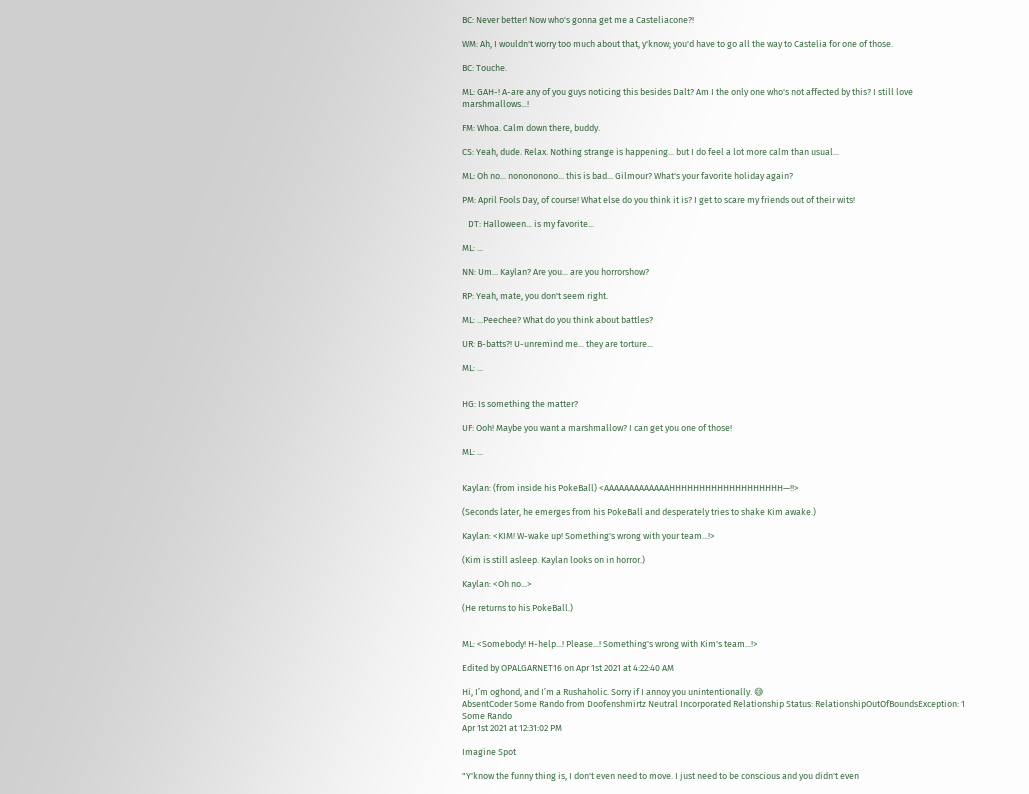BC: Never better! Now who's gonna get me a Casteliacone?!

WM: Ah, I wouldn't worry too much about that, y'know; you'd have to go all the way to Castelia for one of those.

BC: Touche.

ML: GAH-! A-are any of you guys noticing this besides Dalt? Am I the only one who's not affected by this? I still love marshmallows...!

FM: Whoa. Calm down there, buddy.

CS: Yeah, dude. Relax. Nothing strange is happening... but I do feel a lot more calm than usual...

ML: Oh no... nonononono... this is bad... Gilmour? What's your favorite holiday again?

PM: April Fools Day, of course! What else do you think it is? I get to scare my friends out of their wits!

   DT: Halloween... is my favorite...

ML: ...

NN: Um... Kaylan? Are you... are you horrorshow?

RP: Yeah, mate, you don't seem right.

ML: ...Peechee? What do you think about battles?

UR: B-batts?! U-unremind me... they are torture...

ML: ...


HG: Is something the matter?

UF: Ooh! Maybe you want a marshmallow? I can get you one of those!

ML: ...


Kaylan: (from inside his PokeBall) <AAAAAAAAAAAAAHHHHHHHHHHHHHHHHHHH—!!>

(Seconds later, he emerges from his PokeBall and desperately tries to shake Kim awake.)

Kaylan: <KIM! W-wake up! Something's wrong with your team...!>

(Kim is still asleep. Kaylan looks on in horror.)

Kaylan: <Oh no...>

(He returns to his PokeBall.)


ML: <Somebody! H-help...! Please...! Something's wrong with Kim's team...!>

Edited by OPALGARNET16 on Apr 1st 2021 at 4:22:40 AM

Hi, I’m oghond, and I’m a Rushaholic. Sorry if I annoy you unintentionally. 😅
AbsentCoder Some Rando from Doofenshmirtz Neutral Incorporated Relationship Status: RelationshipOutOfBoundsException: 1
Some Rando
Apr 1st 2021 at 12:31:02 PM

Imagine Spot

"Y'know the funny thing is, I don't even need to move. I just need to be conscious and you didn't even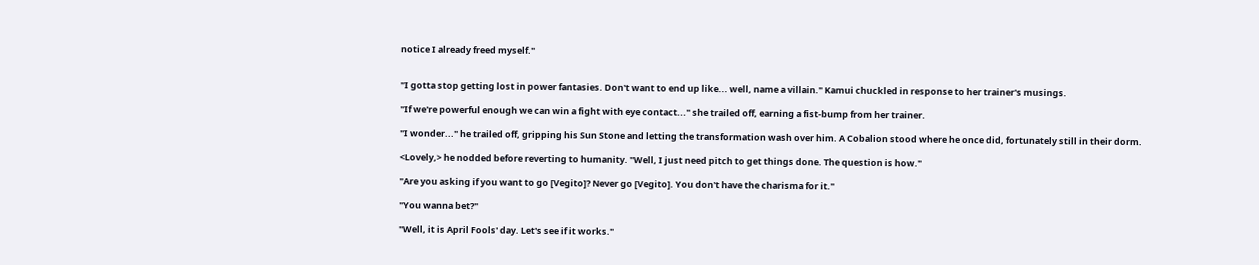notice I already freed myself."


"I gotta stop getting lost in power fantasies. Don't want to end up like... well, name a villain." Kamui chuckled in response to her trainer's musings.

"If we're powerful enough we can win a fight with eye contact..." she trailed off, earning a fist-bump from her trainer.

"I wonder..." he trailed off, gripping his Sun Stone and letting the transformation wash over him. A Cobalion stood where he once did, fortunately still in their dorm.

<Lovely,> he nodded before reverting to humanity. "Well, I just need pitch to get things done. The question is how."

"Are you asking if you want to go [Vegito]? Never go [Vegito]. You don't have the charisma for it."

"You wanna bet?"

"Well, it is April Fools' day. Let's see if it works."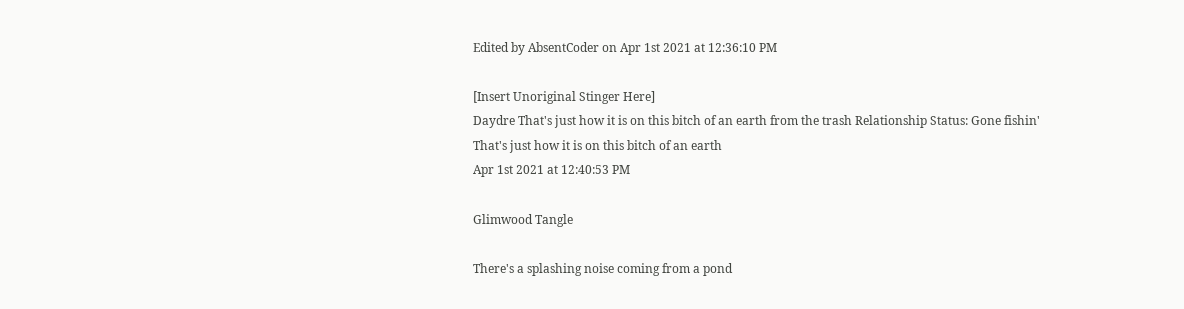Edited by AbsentCoder on Apr 1st 2021 at 12:36:10 PM

[Insert Unoriginal Stinger Here]
Daydre That's just how it is on this bitch of an earth from the trash Relationship Status: Gone fishin'
That's just how it is on this bitch of an earth
Apr 1st 2021 at 12:40:53 PM

Glimwood Tangle

There's a splashing noise coming from a pond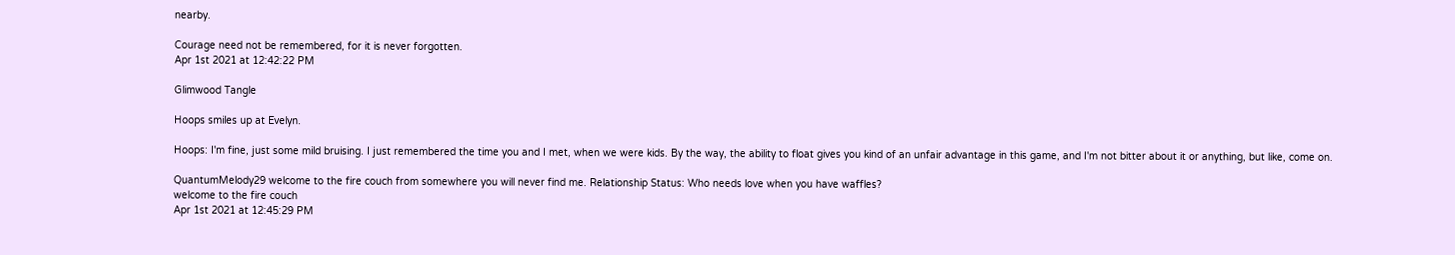nearby.

Courage need not be remembered, for it is never forgotten.
Apr 1st 2021 at 12:42:22 PM

Glimwood Tangle

Hoops smiles up at Evelyn.

Hoops: I'm fine, just some mild bruising. I just remembered the time you and I met, when we were kids. By the way, the ability to float gives you kind of an unfair advantage in this game, and I'm not bitter about it or anything, but like, come on.

QuantumMelody29 welcome to the fire couch from somewhere you will never find me. Relationship Status: Who needs love when you have waffles?
welcome to the fire couch
Apr 1st 2021 at 12:45:29 PM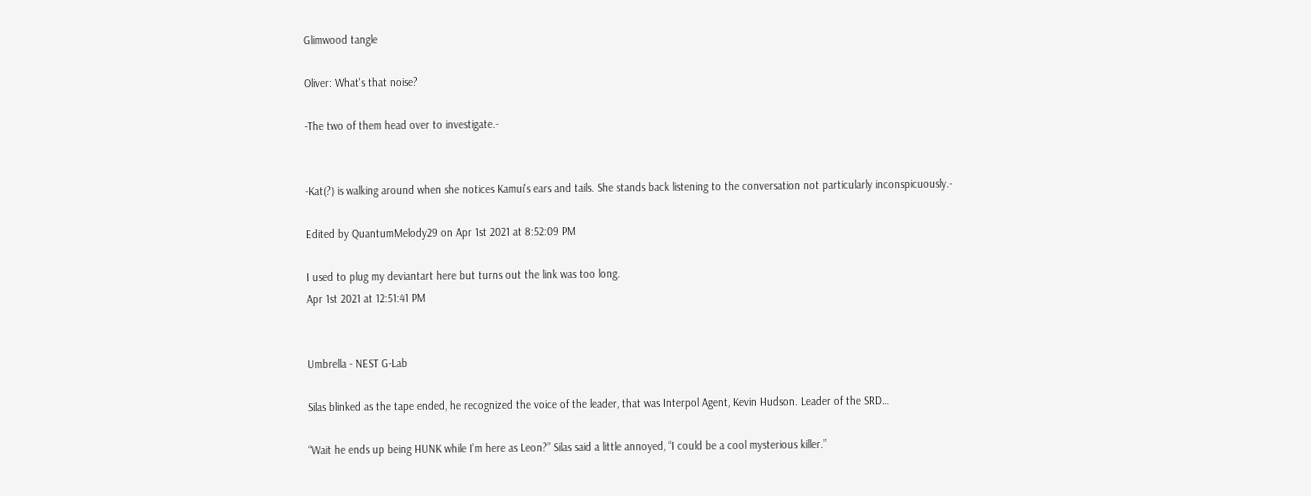Glimwood tangle

Oliver: What's that noise?

-The two of them head over to investigate.-


-Kat(?) is walking around when she notices Kamui's ears and tails. She stands back listening to the conversation not particularly inconspicuously.-

Edited by QuantumMelody29 on Apr 1st 2021 at 8:52:09 PM

I used to plug my deviantart here but turns out the link was too long.
Apr 1st 2021 at 12:51:41 PM


Umbrella - NEST G-Lab

Silas blinked as the tape ended, he recognized the voice of the leader, that was Interpol Agent, Kevin Hudson. Leader of the SRD…

“Wait he ends up being HUNK while I’m here as Leon?” Silas said a little annoyed, “I could be a cool mysterious killer.”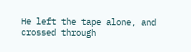He left the tape alone, and crossed through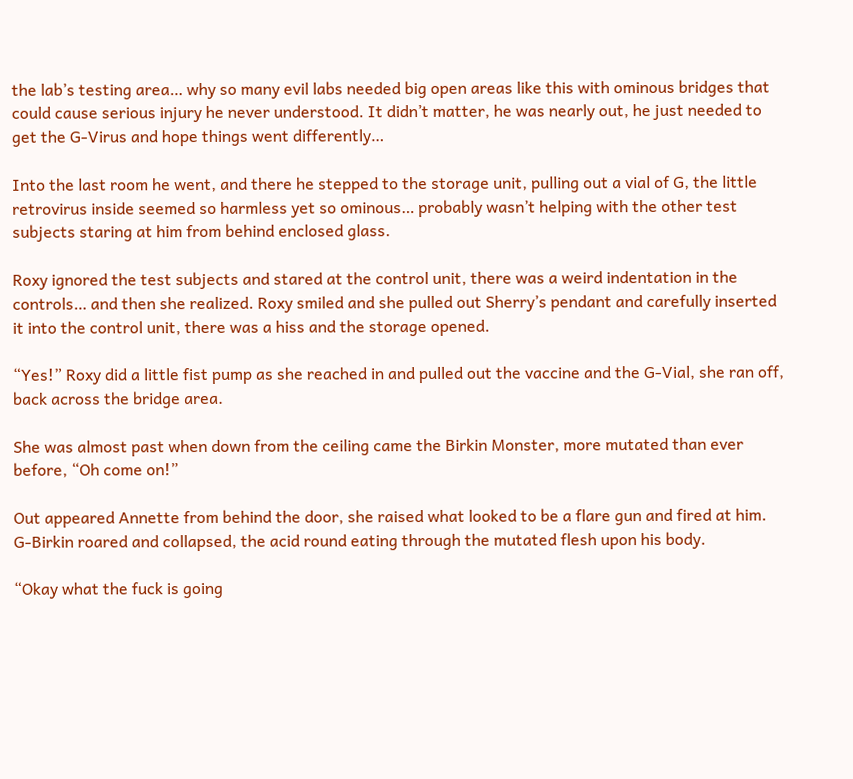the lab’s testing area… why so many evil labs needed big open areas like this with ominous bridges that could cause serious injury he never understood. It didn’t matter, he was nearly out, he just needed to get the G-Virus and hope things went differently…

Into the last room he went, and there he stepped to the storage unit, pulling out a vial of G, the little retrovirus inside seemed so harmless yet so ominous… probably wasn’t helping with the other test subjects staring at him from behind enclosed glass.

Roxy ignored the test subjects and stared at the control unit, there was a weird indentation in the controls… and then she realized. Roxy smiled and she pulled out Sherry’s pendant and carefully inserted it into the control unit, there was a hiss and the storage opened.

“Yes!” Roxy did a little fist pump as she reached in and pulled out the vaccine and the G-Vial, she ran off, back across the bridge area.

She was almost past when down from the ceiling came the Birkin Monster, more mutated than ever before, “Oh come on!”

Out appeared Annette from behind the door, she raised what looked to be a flare gun and fired at him. G-Birkin roared and collapsed, the acid round eating through the mutated flesh upon his body.

“Okay what the fuck is going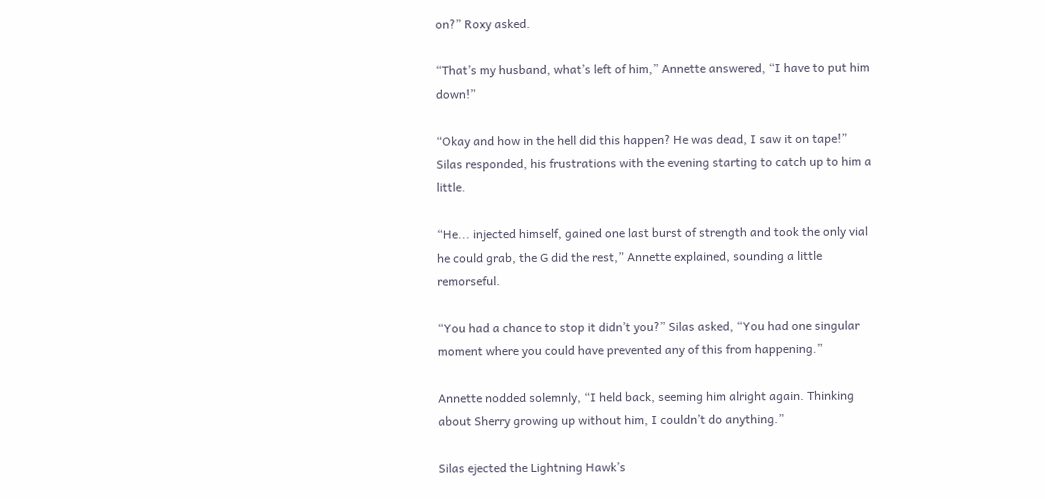on?” Roxy asked.

“That’s my husband, what’s left of him,” Annette answered, “I have to put him down!”

“Okay and how in the hell did this happen? He was dead, I saw it on tape!” Silas responded, his frustrations with the evening starting to catch up to him a little.

“He... injected himself, gained one last burst of strength and took the only vial he could grab, the G did the rest,” Annette explained, sounding a little remorseful.

“You had a chance to stop it didn’t you?” Silas asked, “You had one singular moment where you could have prevented any of this from happening.”

Annette nodded solemnly, “I held back, seeming him alright again. Thinking about Sherry growing up without him, I couldn’t do anything.”

Silas ejected the Lightning Hawk’s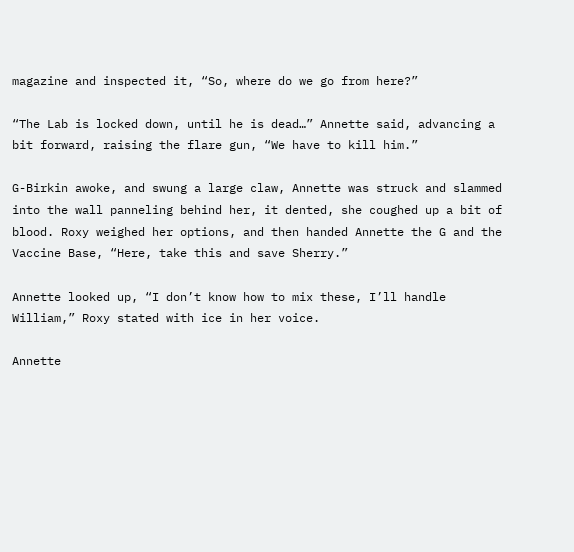magazine and inspected it, “So, where do we go from here?”

“The Lab is locked down, until he is dead…” Annette said, advancing a bit forward, raising the flare gun, “We have to kill him.”

G-Birkin awoke, and swung a large claw, Annette was struck and slammed into the wall panneling behind her, it dented, she coughed up a bit of blood. Roxy weighed her options, and then handed Annette the G and the Vaccine Base, “Here, take this and save Sherry.”

Annette looked up, “I don’t know how to mix these, I’ll handle William,” Roxy stated with ice in her voice.

Annette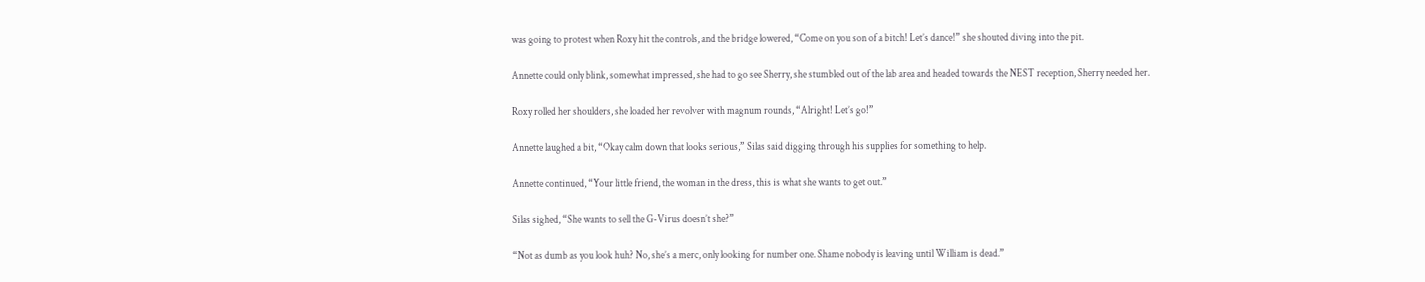was going to protest when Roxy hit the controls, and the bridge lowered, “Come on you son of a bitch! Let’s dance!” she shouted diving into the pit.

Annette could only blink, somewhat impressed, she had to go see Sherry, she stumbled out of the lab area and headed towards the NEST reception, Sherry needed her.

Roxy rolled her shoulders, she loaded her revolver with magnum rounds, “Alright! Let’s go!”

Annette laughed a bit, “Okay calm down that looks serious,” Silas said digging through his supplies for something to help.

Annette continued, “Your little friend, the woman in the dress, this is what she wants to get out.”

Silas sighed, “She wants to sell the G-Virus doesn’t she?”

“Not as dumb as you look huh? No, she’s a merc, only looking for number one. Shame nobody is leaving until William is dead.”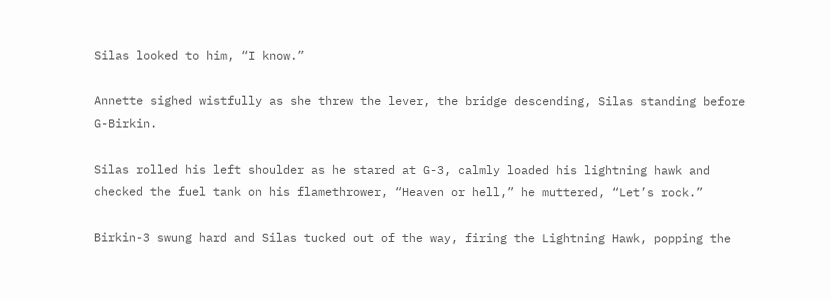Silas looked to him, “I know.”

Annette sighed wistfully as she threw the lever, the bridge descending, Silas standing before G-Birkin.

Silas rolled his left shoulder as he stared at G-3, calmly loaded his lightning hawk and checked the fuel tank on his flamethrower, “Heaven or hell,” he muttered, “Let’s rock.”

Birkin-3 swung hard and Silas tucked out of the way, firing the Lightning Hawk, popping the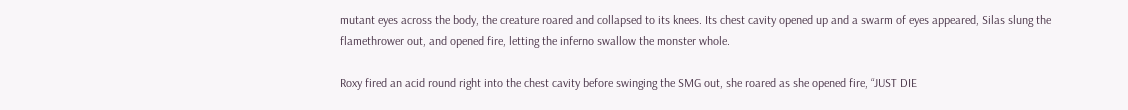mutant eyes across the body, the creature roared and collapsed to its knees. Its chest cavity opened up and a swarm of eyes appeared, Silas slung the flamethrower out, and opened fire, letting the inferno swallow the monster whole.

Roxy fired an acid round right into the chest cavity before swinging the SMG out, she roared as she opened fire, “JUST DIE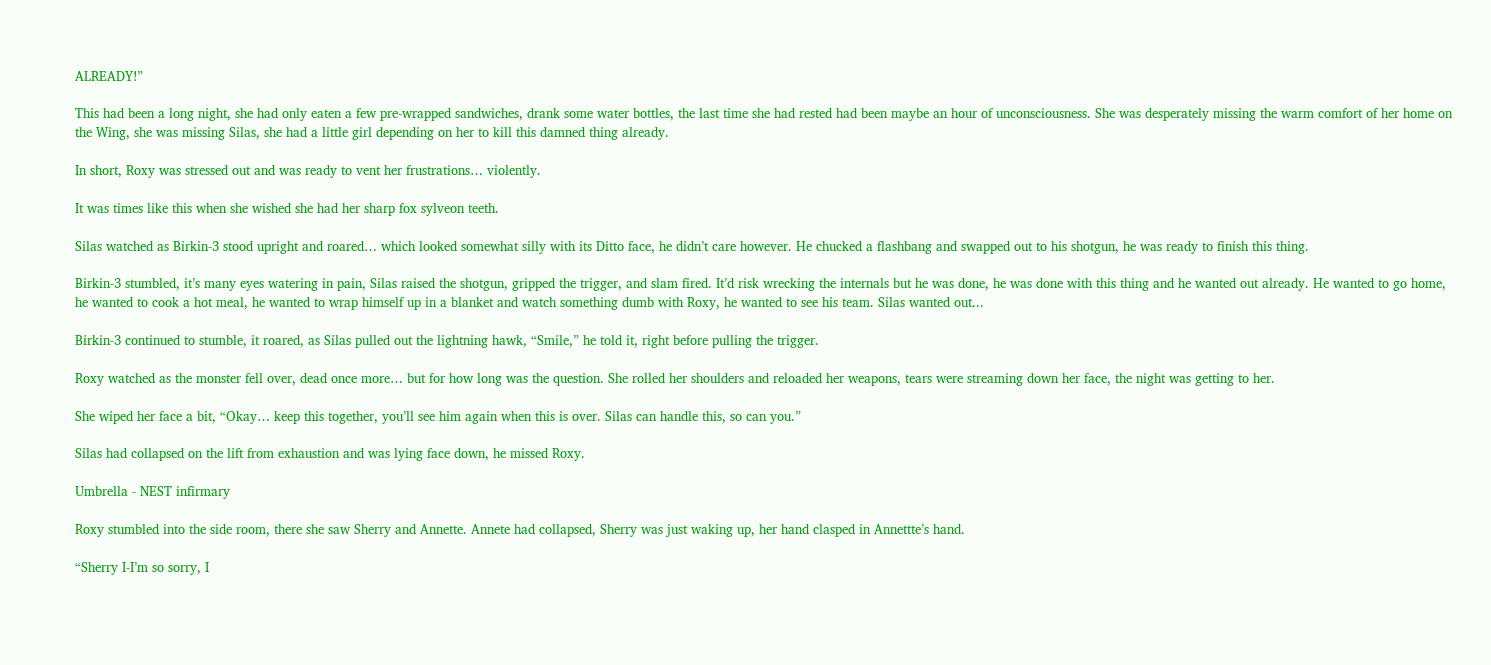ALREADY!”

This had been a long night, she had only eaten a few pre-wrapped sandwiches, drank some water bottles, the last time she had rested had been maybe an hour of unconsciousness. She was desperately missing the warm comfort of her home on the Wing, she was missing Silas, she had a little girl depending on her to kill this damned thing already.

In short, Roxy was stressed out and was ready to vent her frustrations… violently.

It was times like this when she wished she had her sharp fox sylveon teeth.

Silas watched as Birkin-3 stood upright and roared… which looked somewhat silly with its Ditto face, he didn’t care however. He chucked a flashbang and swapped out to his shotgun, he was ready to finish this thing.

Birkin-3 stumbled, it’s many eyes watering in pain, Silas raised the shotgun, gripped the trigger, and slam fired. It’d risk wrecking the internals but he was done, he was done with this thing and he wanted out already. He wanted to go home, he wanted to cook a hot meal, he wanted to wrap himself up in a blanket and watch something dumb with Roxy, he wanted to see his team. Silas wanted out...

Birkin-3 continued to stumble, it roared, as Silas pulled out the lightning hawk, “Smile,” he told it, right before pulling the trigger.

Roxy watched as the monster fell over, dead once more… but for how long was the question. She rolled her shoulders and reloaded her weapons, tears were streaming down her face, the night was getting to her.

She wiped her face a bit, “Okay… keep this together, you’ll see him again when this is over. Silas can handle this, so can you.”

Silas had collapsed on the lift from exhaustion and was lying face down, he missed Roxy.

Umbrella - NEST infirmary

Roxy stumbled into the side room, there she saw Sherry and Annette. Annete had collapsed, Sherry was just waking up, her hand clasped in Annettte’s hand.

“Sherry I-I’m so sorry, I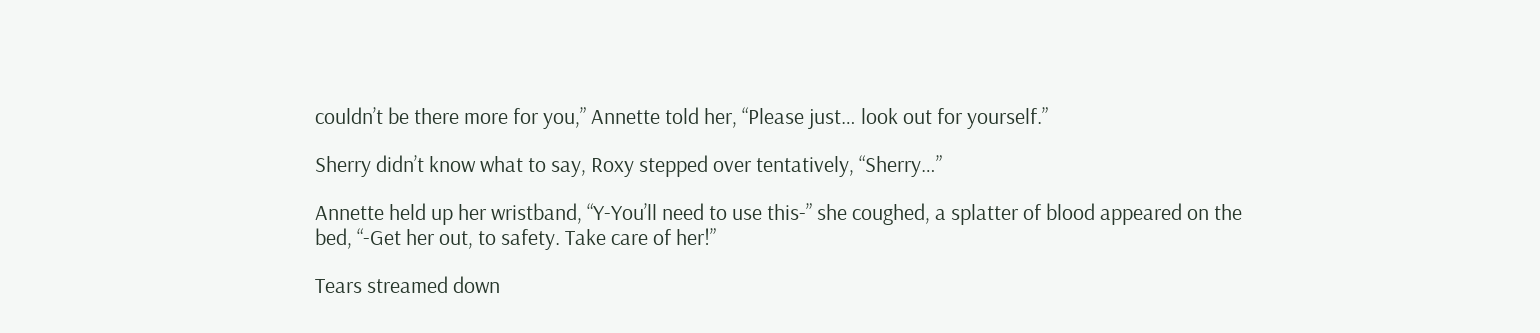couldn’t be there more for you,” Annette told her, “Please just… look out for yourself.”

Sherry didn’t know what to say, Roxy stepped over tentatively, “Sherry…”

Annette held up her wristband, “Y-You’ll need to use this-” she coughed, a splatter of blood appeared on the bed, “-Get her out, to safety. Take care of her!”

Tears streamed down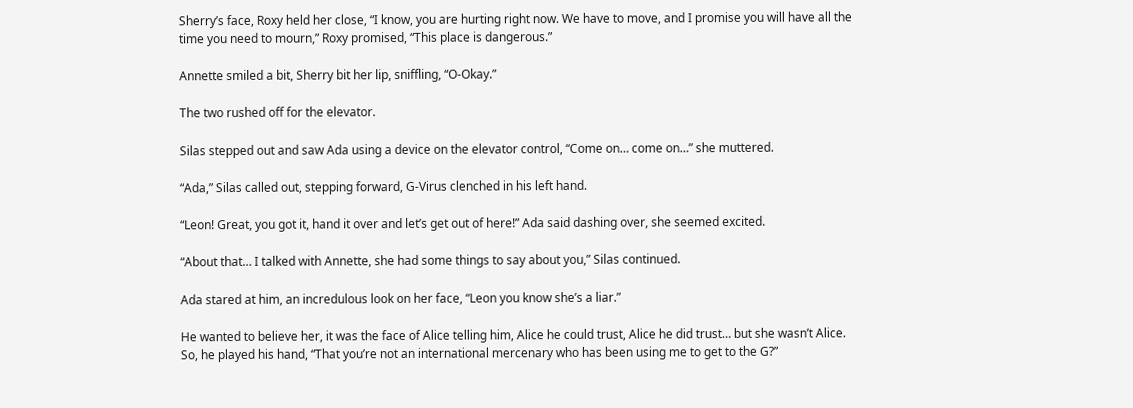Sherry’s face, Roxy held her close, “I know, you are hurting right now. We have to move, and I promise you will have all the time you need to mourn,” Roxy promised, “This place is dangerous.”

Annette smiled a bit, Sherry bit her lip, sniffling, “O-Okay.”

The two rushed off for the elevator.

Silas stepped out and saw Ada using a device on the elevator control, “Come on… come on…” she muttered.

“Ada,” Silas called out, stepping forward, G-Virus clenched in his left hand.

“Leon! Great, you got it, hand it over and let’s get out of here!” Ada said dashing over, she seemed excited.

“About that… I talked with Annette, she had some things to say about you,” Silas continued.

Ada stared at him, an incredulous look on her face, “Leon you know she’s a liar.”

He wanted to believe her, it was the face of Alice telling him, Alice he could trust, Alice he did trust… but she wasn’t Alice. So, he played his hand, “That you’re not an international mercenary who has been using me to get to the G?”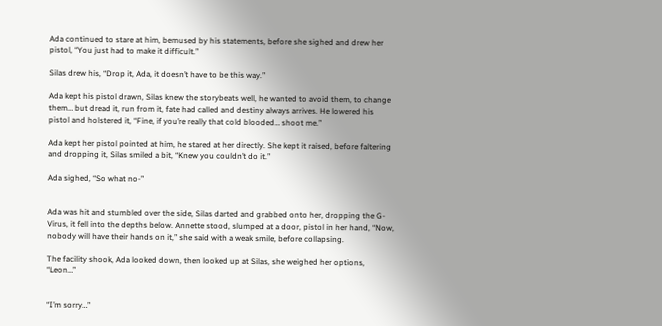Ada continued to stare at him, bemused by his statements, before she sighed and drew her pistol, “You just had to make it difficult.”

Silas drew his, “Drop it, Ada, it doesn’t have to be this way.”

Ada kept his pistol drawn, Silas knew the storybeats well, he wanted to avoid them, to change them… but dread it, run from it, fate had called and destiny always arrives. He lowered his pistol and holstered it, “Fine, if you’re really that cold blooded… shoot me.”

Ada kept her pistol pointed at him, he stared at her directly. She kept it raised, before faltering and dropping it, Silas smiled a bit, “Knew you couldn’t do it.”

Ada sighed, “So what no-”


Ada was hit and stumbled over the side, Silas darted and grabbed onto her, dropping the G-Virus, it fell into the depths below. Annette stood, slumped at a door, pistol in her hand, “Now, nobody will have their hands on it,” she said with a weak smile, before collapsing.

The facility shook, Ada looked down, then looked up at Silas, she weighed her options, “Leon…”


“I’m sorry…”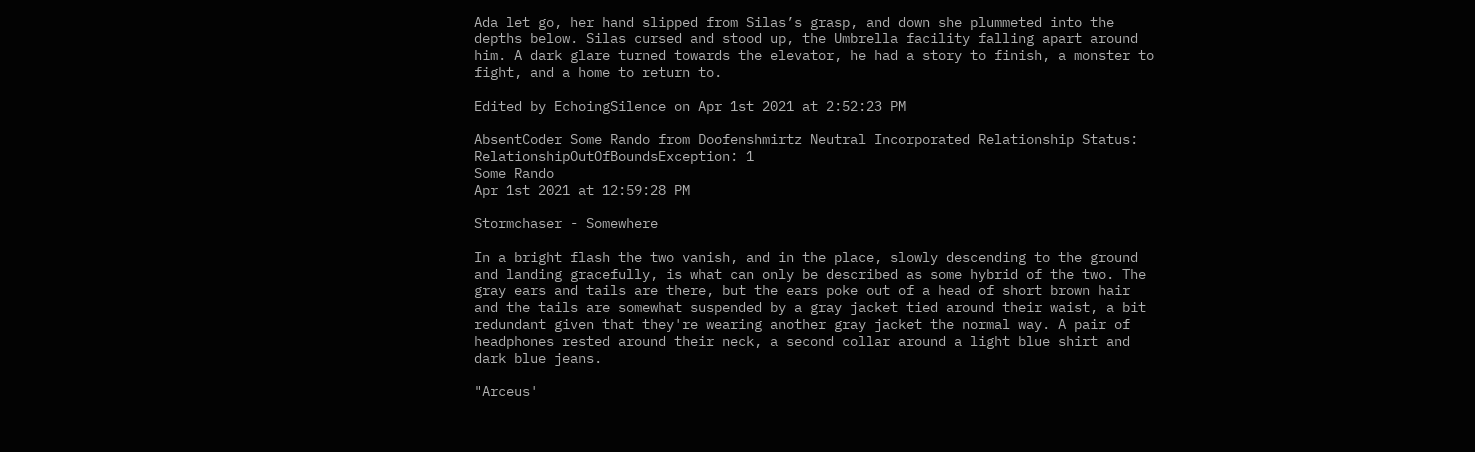Ada let go, her hand slipped from Silas’s grasp, and down she plummeted into the depths below. Silas cursed and stood up, the Umbrella facility falling apart around him. A dark glare turned towards the elevator, he had a story to finish, a monster to fight, and a home to return to.

Edited by EchoingSilence on Apr 1st 2021 at 2:52:23 PM

AbsentCoder Some Rando from Doofenshmirtz Neutral Incorporated Relationship Status: RelationshipOutOfBoundsException: 1
Some Rando
Apr 1st 2021 at 12:59:28 PM

Stormchaser - Somewhere

In a bright flash the two vanish, and in the place, slowly descending to the ground and landing gracefully, is what can only be described as some hybrid of the two. The gray ears and tails are there, but the ears poke out of a head of short brown hair and the tails are somewhat suspended by a gray jacket tied around their waist, a bit redundant given that they're wearing another gray jacket the normal way. A pair of headphones rested around their neck, a second collar around a light blue shirt and dark blue jeans.

"Arceus'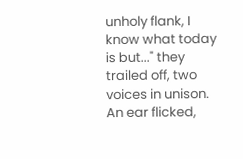unholy flank, I know what today is but..." they trailed off, two voices in unison. An ear flicked,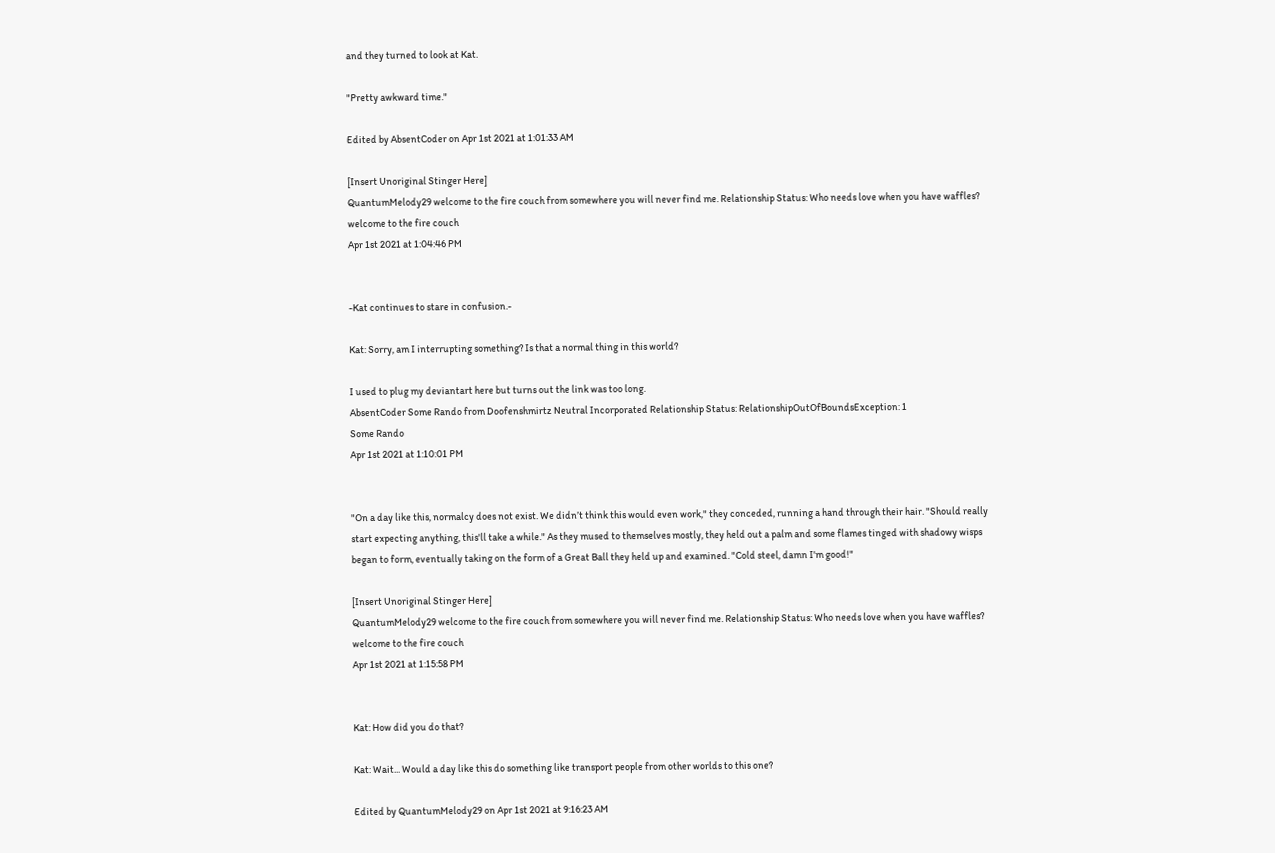and they turned to look at Kat.

"Pretty awkward time."

Edited by AbsentCoder on Apr 1st 2021 at 1:01:33 AM

[Insert Unoriginal Stinger Here]
QuantumMelody29 welcome to the fire couch from somewhere you will never find me. Relationship Status: Who needs love when you have waffles?
welcome to the fire couch
Apr 1st 2021 at 1:04:46 PM


-Kat continues to stare in confusion.-

Kat: Sorry, am I interrupting something? Is that a normal thing in this world?

I used to plug my deviantart here but turns out the link was too long.
AbsentCoder Some Rando from Doofenshmirtz Neutral Incorporated Relationship Status: RelationshipOutOfBoundsException: 1
Some Rando
Apr 1st 2021 at 1:10:01 PM


"On a day like this, normalcy does not exist. We didn’t think this would even work," they conceded, running a hand through their hair. "Should really start expecting anything, this'll take a while." As they mused to themselves mostly, they held out a palm and some flames tinged with shadowy wisps began to form, eventually taking on the form of a Great Ball they held up and examined. "Cold steel, damn I'm good!"

[Insert Unoriginal Stinger Here]
QuantumMelody29 welcome to the fire couch from somewhere you will never find me. Relationship Status: Who needs love when you have waffles?
welcome to the fire couch
Apr 1st 2021 at 1:15:58 PM


Kat: How did you do that?

Kat: Wait... Would a day like this do something like transport people from other worlds to this one?

Edited by QuantumMelody29 on Apr 1st 2021 at 9:16:23 AM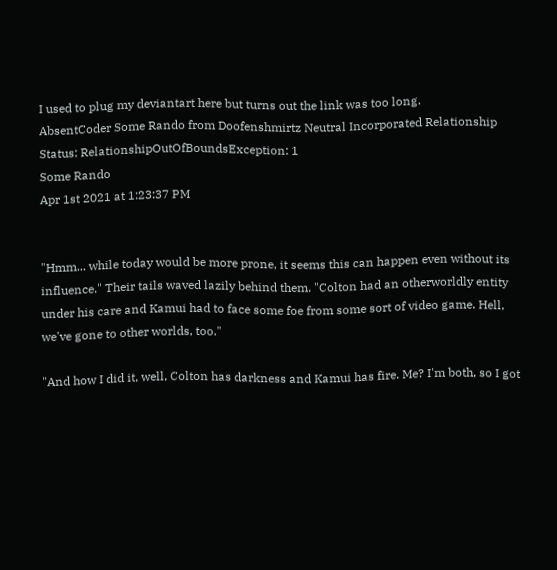I used to plug my deviantart here but turns out the link was too long.
AbsentCoder Some Rando from Doofenshmirtz Neutral Incorporated Relationship Status: RelationshipOutOfBoundsException: 1
Some Rando
Apr 1st 2021 at 1:23:37 PM


"Hmm... while today would be more prone, it seems this can happen even without its influence." Their tails waved lazily behind them. "Colton had an otherworldly entity under his care and Kamui had to face some foe from some sort of video game. Hell, we've gone to other worlds, too."

"And how I did it, well, Colton has darkness and Kamui has fire. Me? I'm both, so I got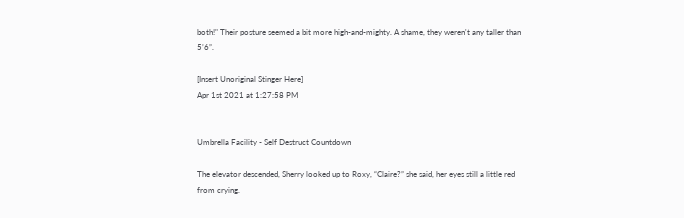both!" Their posture seemed a bit more high-and-mighty. A shame, they weren't any taller than 5’6”.

[Insert Unoriginal Stinger Here]
Apr 1st 2021 at 1:27:58 PM


Umbrella Facility - Self Destruct Countdown

The elevator descended, Sherry looked up to Roxy, “Claire?” she said, her eyes still a little red from crying.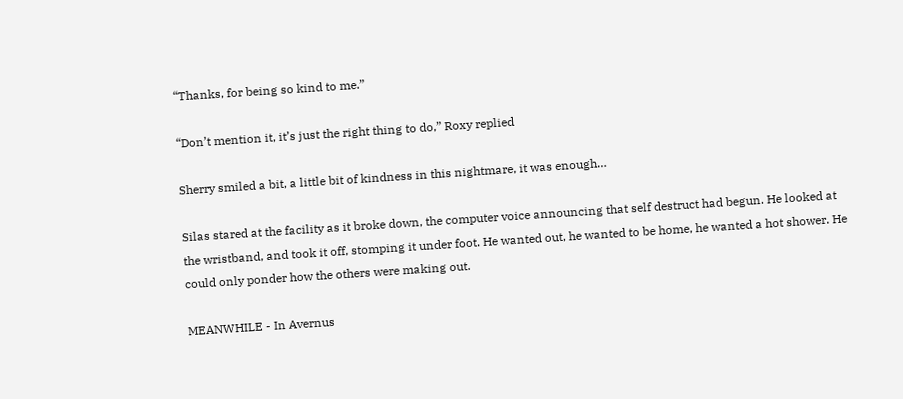“Thanks, for being so kind to me.”

“Don’t mention it, it’s just the right thing to do,” Roxy replied

Sherry smiled a bit, a little bit of kindness in this nightmare, it was enough…

Silas stared at the facility as it broke down, the computer voice announcing that self destruct had begun. He looked at the wristband, and took it off, stomping it under foot. He wanted out, he wanted to be home, he wanted a hot shower. He could only ponder how the others were making out.

MEANWHILE - In Avernus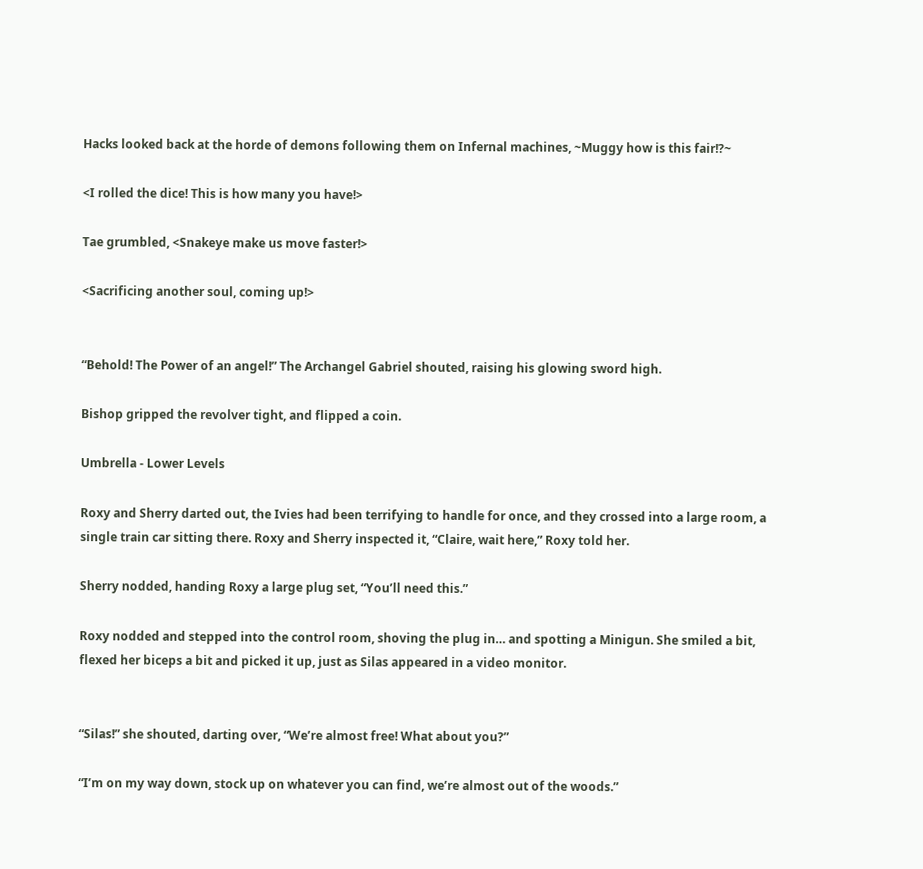Hacks looked back at the horde of demons following them on Infernal machines, ~Muggy how is this fair!?~

<I rolled the dice! This is how many you have!>

Tae grumbled, <Snakeye make us move faster!>

<Sacrificing another soul, coming up!>


“Behold! The Power of an angel!” The Archangel Gabriel shouted, raising his glowing sword high.

Bishop gripped the revolver tight, and flipped a coin.

Umbrella - Lower Levels

Roxy and Sherry darted out, the Ivies had been terrifying to handle for once, and they crossed into a large room, a single train car sitting there. Roxy and Sherry inspected it, “Claire, wait here,” Roxy told her.

Sherry nodded, handing Roxy a large plug set, “You’ll need this.”

Roxy nodded and stepped into the control room, shoving the plug in… and spotting a Minigun. She smiled a bit, flexed her biceps a bit and picked it up, just as Silas appeared in a video monitor.


“Silas!” she shouted, darting over, “We’re almost free! What about you?”

“I’m on my way down, stock up on whatever you can find, we’re almost out of the woods.”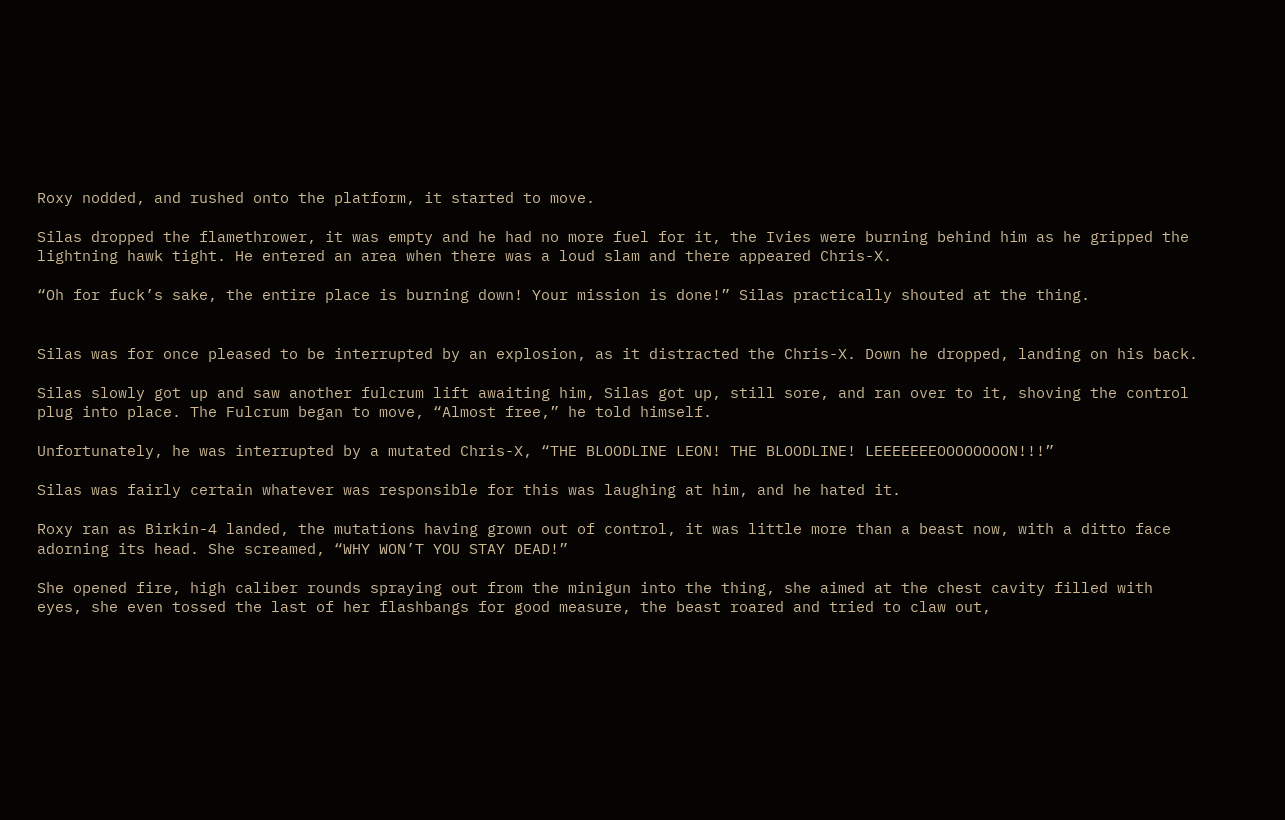Roxy nodded, and rushed onto the platform, it started to move.

Silas dropped the flamethrower, it was empty and he had no more fuel for it, the Ivies were burning behind him as he gripped the lightning hawk tight. He entered an area when there was a loud slam and there appeared Chris-X.

“Oh for fuck’s sake, the entire place is burning down! Your mission is done!” Silas practically shouted at the thing.


Silas was for once pleased to be interrupted by an explosion, as it distracted the Chris-X. Down he dropped, landing on his back.

Silas slowly got up and saw another fulcrum lift awaiting him, Silas got up, still sore, and ran over to it, shoving the control plug into place. The Fulcrum began to move, “Almost free,” he told himself.

Unfortunately, he was interrupted by a mutated Chris-X, “THE BLOODLINE LEON! THE BLOODLINE! LEEEEEEEOOOOOOOON!!!”

Silas was fairly certain whatever was responsible for this was laughing at him, and he hated it.

Roxy ran as Birkin-4 landed, the mutations having grown out of control, it was little more than a beast now, with a ditto face adorning its head. She screamed, “WHY WON’T YOU STAY DEAD!”

She opened fire, high caliber rounds spraying out from the minigun into the thing, she aimed at the chest cavity filled with eyes, she even tossed the last of her flashbangs for good measure, the beast roared and tried to claw out,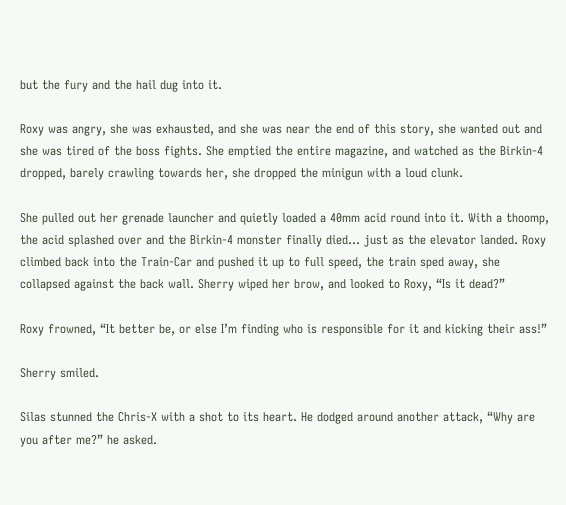but the fury and the hail dug into it.

Roxy was angry, she was exhausted, and she was near the end of this story, she wanted out and she was tired of the boss fights. She emptied the entire magazine, and watched as the Birkin-4 dropped, barely crawling towards her, she dropped the minigun with a loud clunk.

She pulled out her grenade launcher and quietly loaded a 40mm acid round into it. With a thoomp, the acid splashed over and the Birkin-4 monster finally died… just as the elevator landed. Roxy climbed back into the Train-Car and pushed it up to full speed, the train sped away, she collapsed against the back wall. Sherry wiped her brow, and looked to Roxy, “Is it dead?”

Roxy frowned, “It better be, or else I’m finding who is responsible for it and kicking their ass!”

Sherry smiled.

Silas stunned the Chris-X with a shot to its heart. He dodged around another attack, “Why are you after me?” he asked.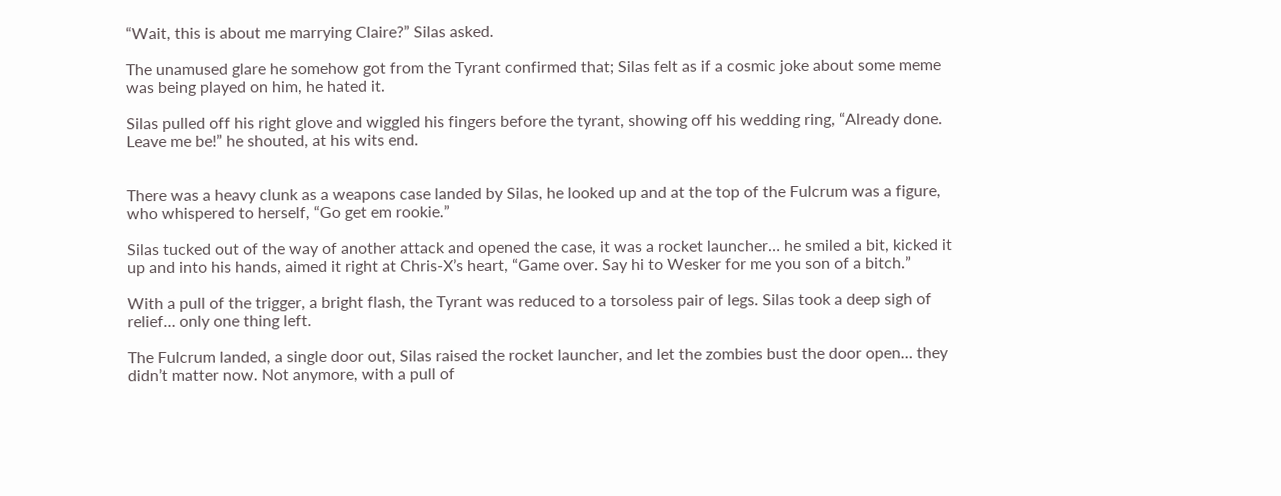“Wait, this is about me marrying Claire?” Silas asked.

The unamused glare he somehow got from the Tyrant confirmed that; Silas felt as if a cosmic joke about some meme was being played on him, he hated it.

Silas pulled off his right glove and wiggled his fingers before the tyrant, showing off his wedding ring, “Already done. Leave me be!” he shouted, at his wits end.


There was a heavy clunk as a weapons case landed by Silas, he looked up and at the top of the Fulcrum was a figure, who whispered to herself, “Go get em rookie.”

Silas tucked out of the way of another attack and opened the case, it was a rocket launcher… he smiled a bit, kicked it up and into his hands, aimed it right at Chris-X’s heart, “Game over. Say hi to Wesker for me you son of a bitch.”

With a pull of the trigger, a bright flash, the Tyrant was reduced to a torsoless pair of legs. Silas took a deep sigh of relief… only one thing left.

The Fulcrum landed, a single door out, Silas raised the rocket launcher, and let the zombies bust the door open… they didn’t matter now. Not anymore, with a pull of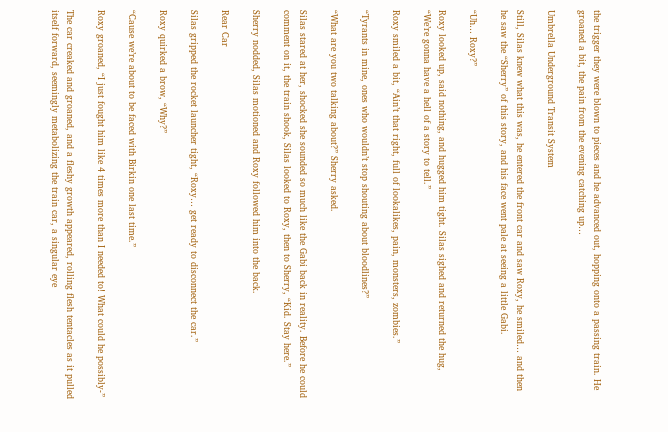the trigger they were blown to pieces and he advanced out, hopping onto a passing train. He groaned a bit, the pain from the evening catching up…

Umbrella Underground Transit System

Still, Silas knew what this was, he entered the front car and saw Roxy, he smiled… and then he saw the “Sherry” of this story, and his face went pale at seeing a little Gabi.

“Uh… Roxy?”

Roxy looked up, said nothing, and hugged him tight. Silas sighed and returned the hug, “We’re gonna have a hell of a story to tell.”

Roxy smiled a bit, “Ain’t that right, full of lookalikes, pain, monsters, zombies.”

“Tyrants in mine, ones who wouldn’t stop shouting about bloodlines?”

“What are you two talking about?” Sherry asked.

Silas stared at her, shocked she sounded so much like the Gabi back in reality. Before he could comment on it, the train shook, Silas looked to Roxy, then to Sherry, “Kid. Stay here.”

Sherry nodded, Silas motioned and Roxy followed him into the back.

Rear Car

Silas gripped the rocket launcher tight, “Roxy… get ready to disconnect the car.”

Roxy quirked a brow, “Why?”

“Cause we’re about to be faced with Birkin one last time.”

Roxy groaned, “I just fought him like 4 times more than I needed to! What could he possibly-”

The car creaked and groaned, and a fleshy growth appeared, rolling flesh tentacles as it pulled itself forward, seemingly metabolizing the train car, a singular eye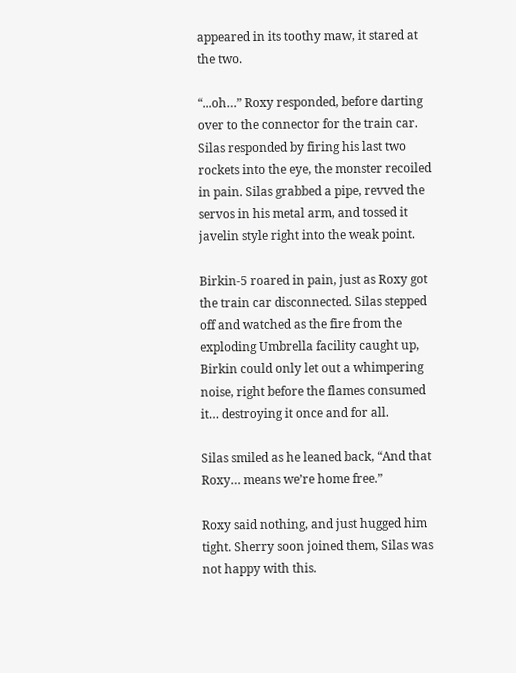appeared in its toothy maw, it stared at the two.

“...oh…” Roxy responded, before darting over to the connector for the train car. Silas responded by firing his last two rockets into the eye, the monster recoiled in pain. Silas grabbed a pipe, revved the servos in his metal arm, and tossed it javelin style right into the weak point.

Birkin-5 roared in pain, just as Roxy got the train car disconnected. Silas stepped off and watched as the fire from the exploding Umbrella facility caught up, Birkin could only let out a whimpering noise, right before the flames consumed it… destroying it once and for all.

Silas smiled as he leaned back, “And that Roxy… means we’re home free.”

Roxy said nothing, and just hugged him tight. Sherry soon joined them, Silas was not happy with this.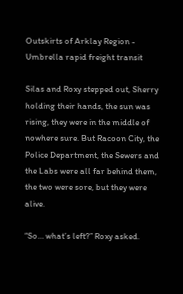Outskirts of Arklay Region - Umbrella rapid freight transit

Silas and Roxy stepped out, Sherry holding their hands, the sun was rising, they were in the middle of nowhere sure. But Racoon City, the Police Department, the Sewers and the Labs were all far behind them, the two were sore, but they were alive.

“So… what’s left?” Roxy asked.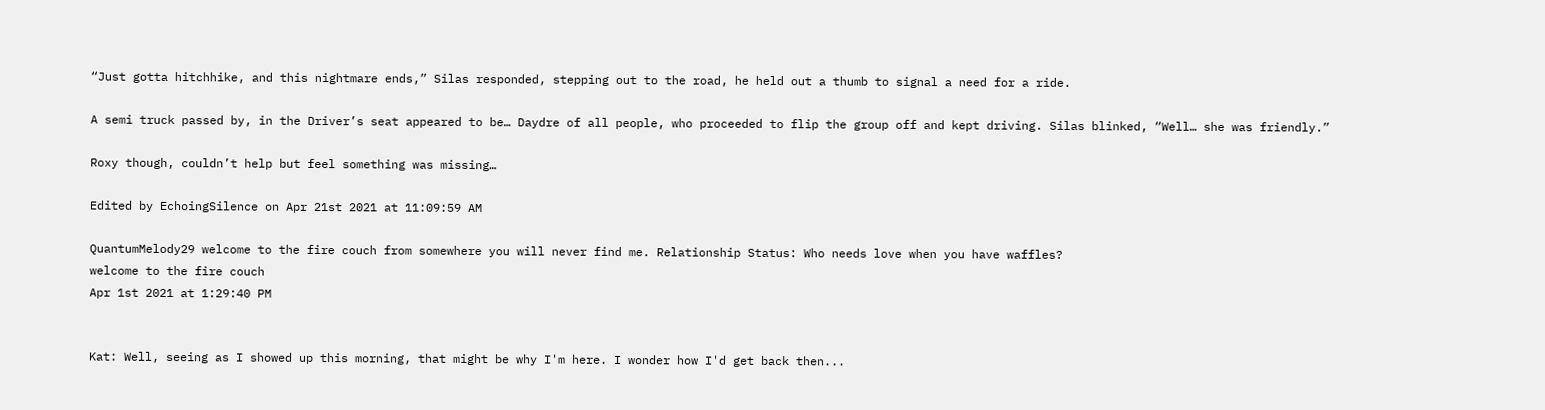“Just gotta hitchhike, and this nightmare ends,” Silas responded, stepping out to the road, he held out a thumb to signal a need for a ride.

A semi truck passed by, in the Driver’s seat appeared to be… Daydre of all people, who proceeded to flip the group off and kept driving. Silas blinked, “Well… she was friendly.”

Roxy though, couldn’t help but feel something was missing…

Edited by EchoingSilence on Apr 21st 2021 at 11:09:59 AM

QuantumMelody29 welcome to the fire couch from somewhere you will never find me. Relationship Status: Who needs love when you have waffles?
welcome to the fire couch
Apr 1st 2021 at 1:29:40 PM


Kat: Well, seeing as I showed up this morning, that might be why I'm here. I wonder how I'd get back then...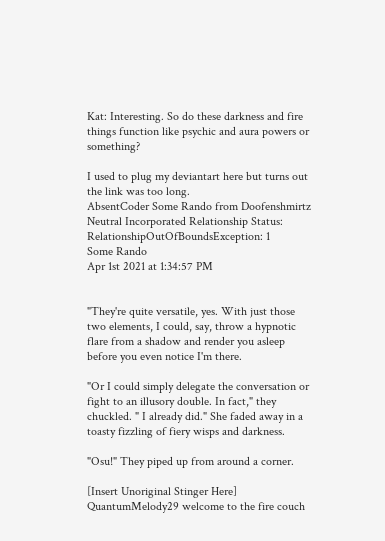Kat: Interesting. So do these darkness and fire things function like psychic and aura powers or something?

I used to plug my deviantart here but turns out the link was too long.
AbsentCoder Some Rando from Doofenshmirtz Neutral Incorporated Relationship Status: RelationshipOutOfBoundsException: 1
Some Rando
Apr 1st 2021 at 1:34:57 PM


"They're quite versatile, yes. With just those two elements, I could, say, throw a hypnotic flare from a shadow and render you asleep before you even notice I'm there.

"Or I could simply delegate the conversation or fight to an illusory double. In fact," they chuckled. " I already did." She faded away in a toasty fizzling of fiery wisps and darkness.

"Osu!" They piped up from around a corner.

[Insert Unoriginal Stinger Here]
QuantumMelody29 welcome to the fire couch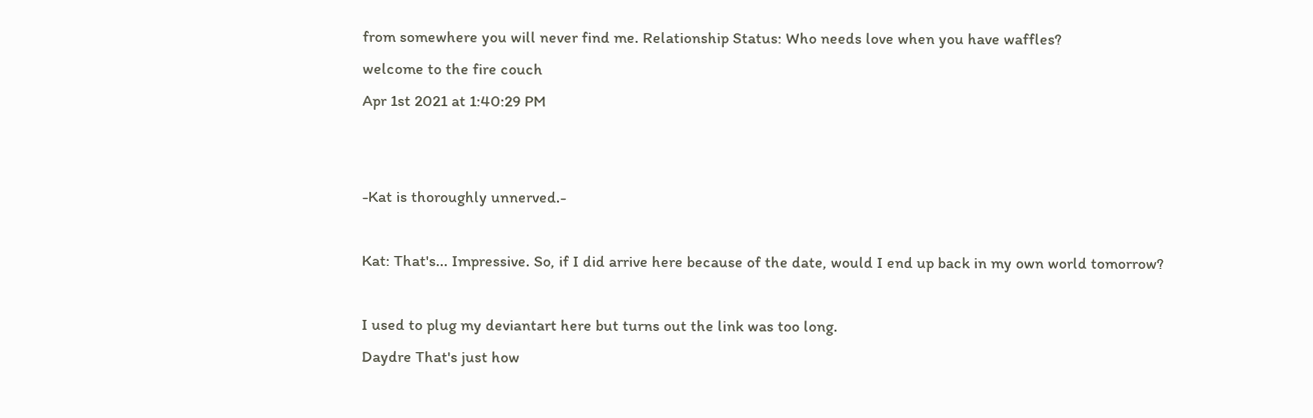from somewhere you will never find me. Relationship Status: Who needs love when you have waffles?
welcome to the fire couch
Apr 1st 2021 at 1:40:29 PM


-Kat is thoroughly unnerved.-

Kat: That's... Impressive. So, if I did arrive here because of the date, would I end up back in my own world tomorrow?

I used to plug my deviantart here but turns out the link was too long.
Daydre That's just how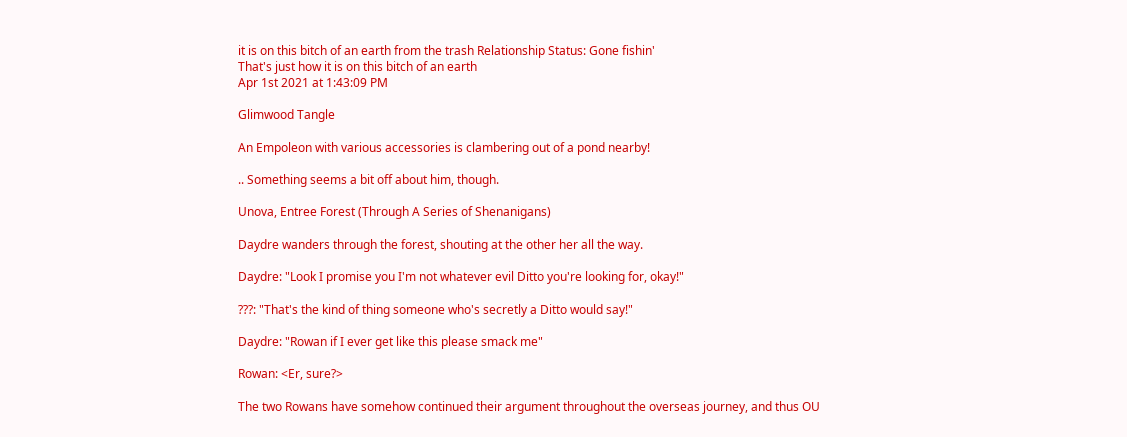it is on this bitch of an earth from the trash Relationship Status: Gone fishin'
That's just how it is on this bitch of an earth
Apr 1st 2021 at 1:43:09 PM

Glimwood Tangle

An Empoleon with various accessories is clambering out of a pond nearby!

.. Something seems a bit off about him, though.

Unova, Entree Forest (Through A Series of Shenanigans)

Daydre wanders through the forest, shouting at the other her all the way.

Daydre: "Look I promise you I'm not whatever evil Ditto you're looking for, okay!"

???: "That's the kind of thing someone who's secretly a Ditto would say!"

Daydre: "Rowan if I ever get like this please smack me"

Rowan: <Er, sure?>

The two Rowans have somehow continued their argument throughout the overseas journey, and thus OU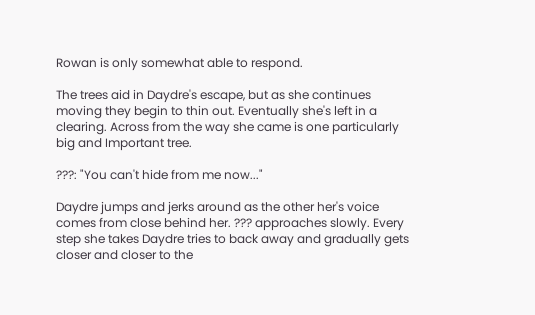Rowan is only somewhat able to respond.

The trees aid in Daydre's escape, but as she continues moving they begin to thin out. Eventually she's left in a clearing. Across from the way she came is one particularly big and Important tree.

???: "You can't hide from me now..."

Daydre jumps and jerks around as the other her's voice comes from close behind her. ??? approaches slowly. Every step she takes Daydre tries to back away and gradually gets closer and closer to the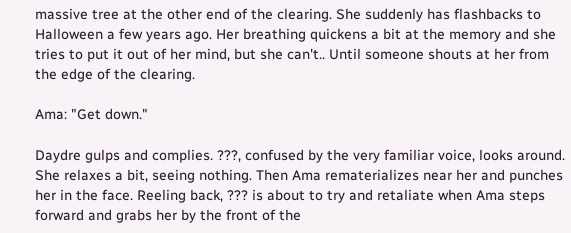massive tree at the other end of the clearing. She suddenly has flashbacks to Halloween a few years ago. Her breathing quickens a bit at the memory and she tries to put it out of her mind, but she can't.. Until someone shouts at her from the edge of the clearing.

Ama: "Get down."

Daydre gulps and complies. ???, confused by the very familiar voice, looks around. She relaxes a bit, seeing nothing. Then Ama rematerializes near her and punches her in the face. Reeling back, ??? is about to try and retaliate when Ama steps forward and grabs her by the front of the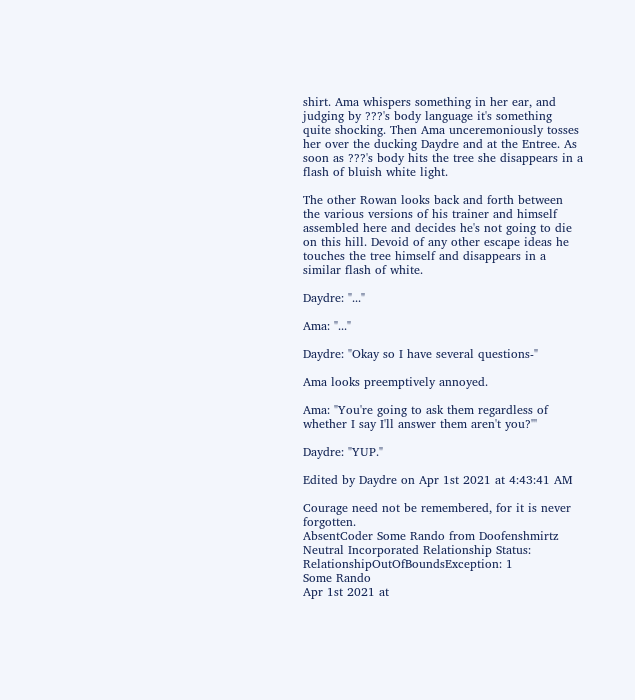shirt. Ama whispers something in her ear, and judging by ???'s body language it's something quite shocking. Then Ama unceremoniously tosses her over the ducking Daydre and at the Entree. As soon as ???'s body hits the tree she disappears in a flash of bluish white light.

The other Rowan looks back and forth between the various versions of his trainer and himself assembled here and decides he's not going to die on this hill. Devoid of any other escape ideas he touches the tree himself and disappears in a similar flash of white.

Daydre: "..."

Ama: "..."

Daydre: "Okay so I have several questions-"

Ama looks preemptively annoyed.

Ama: "You're going to ask them regardless of whether I say I'll answer them aren't you?'''

Daydre: "YUP."

Edited by Daydre on Apr 1st 2021 at 4:43:41 AM

Courage need not be remembered, for it is never forgotten.
AbsentCoder Some Rando from Doofenshmirtz Neutral Incorporated Relationship Status: RelationshipOutOfBoundsException: 1
Some Rando
Apr 1st 2021 at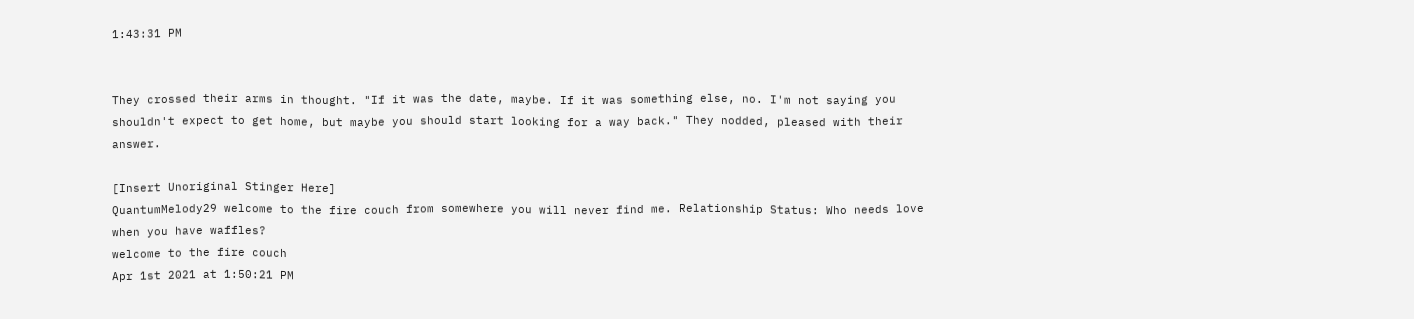1:43:31 PM


They crossed their arms in thought. "If it was the date, maybe. If it was something else, no. I'm not saying you shouldn't expect to get home, but maybe you should start looking for a way back." They nodded, pleased with their answer.

[Insert Unoriginal Stinger Here]
QuantumMelody29 welcome to the fire couch from somewhere you will never find me. Relationship Status: Who needs love when you have waffles?
welcome to the fire couch
Apr 1st 2021 at 1:50:21 PM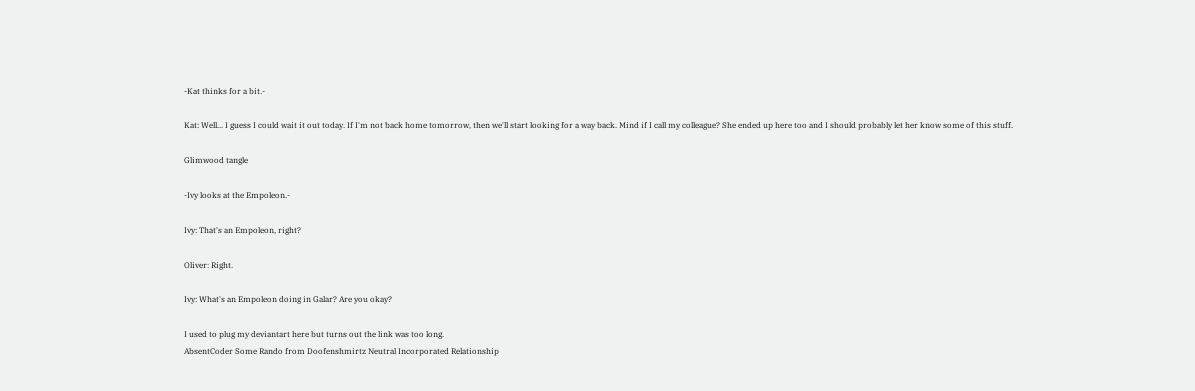-Kat thinks for a bit.-

Kat: Well... I guess I could wait it out today. If I'm not back home tomorrow, then we'll start looking for a way back. Mind if I call my colleague? She ended up here too and I should probably let her know some of this stuff.

Glimwood tangle

-Ivy looks at the Empoleon.-

Ivy: That's an Empoleon, right?

Oliver: Right.

Ivy: What's an Empoleon doing in Galar? Are you okay?

I used to plug my deviantart here but turns out the link was too long.
AbsentCoder Some Rando from Doofenshmirtz Neutral Incorporated Relationship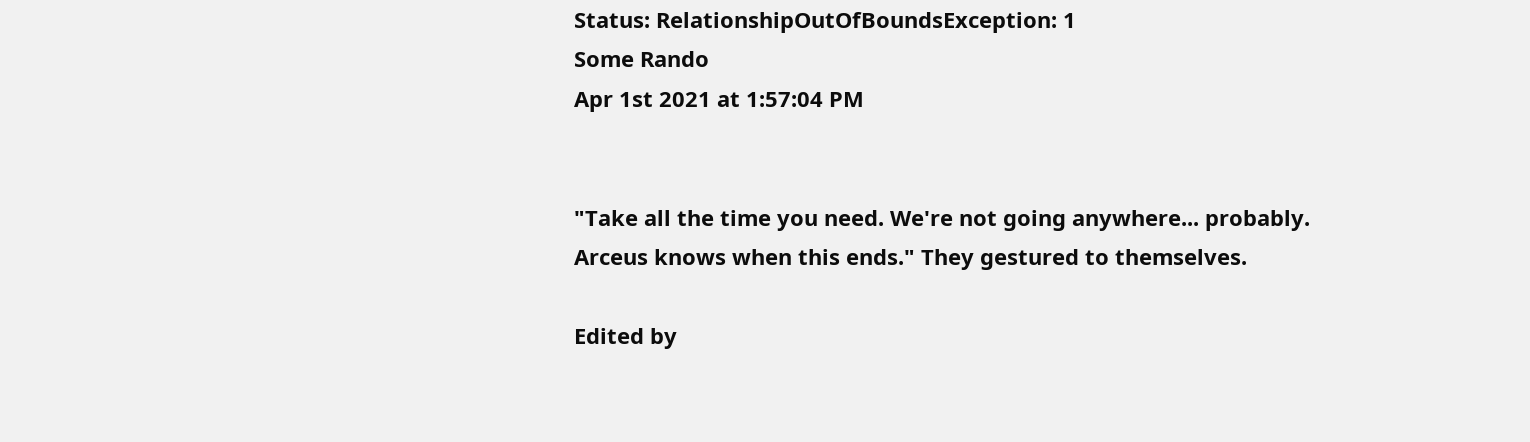Status: RelationshipOutOfBoundsException: 1
Some Rando
Apr 1st 2021 at 1:57:04 PM


"Take all the time you need. We're not going anywhere... probably. Arceus knows when this ends." They gestured to themselves.

Edited by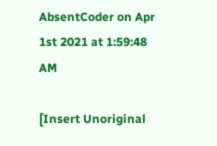AbsentCoder on Apr 1st 2021 at 1:59:48 AM

[Insert Unoriginal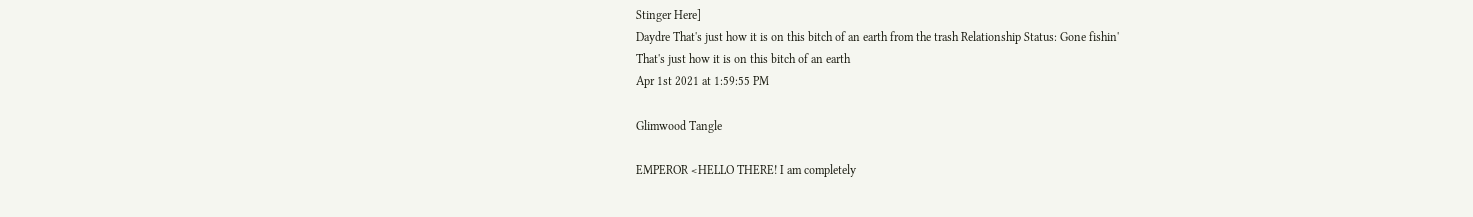Stinger Here]
Daydre That's just how it is on this bitch of an earth from the trash Relationship Status: Gone fishin'
That's just how it is on this bitch of an earth
Apr 1st 2021 at 1:59:55 PM

Glimwood Tangle

EMPEROR <HELLO THERE! I am completely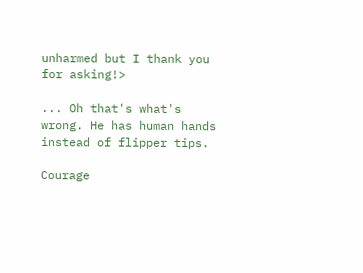unharmed but I thank you for asking!>

... Oh that's what's wrong. He has human hands instead of flipper tips.

Courage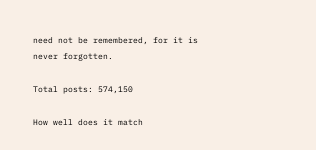need not be remembered, for it is never forgotten.

Total posts: 574,150

How well does it match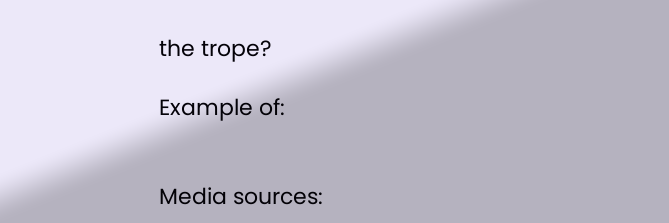the trope?

Example of:


Media sources: